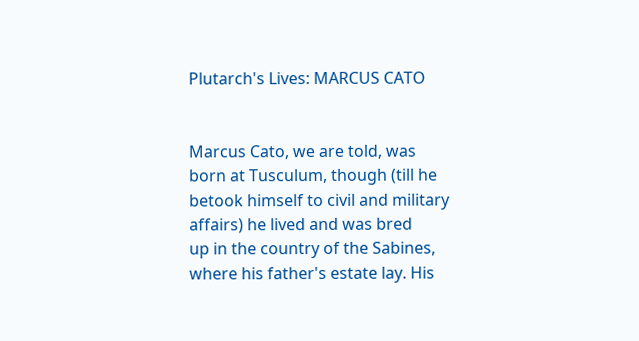Plutarch's Lives: MARCUS CATO


Marcus Cato, we are told, was born at Tusculum, though (till he
betook himself to civil and military affairs) he lived and was bred
up in the country of the Sabines, where his father's estate lay. His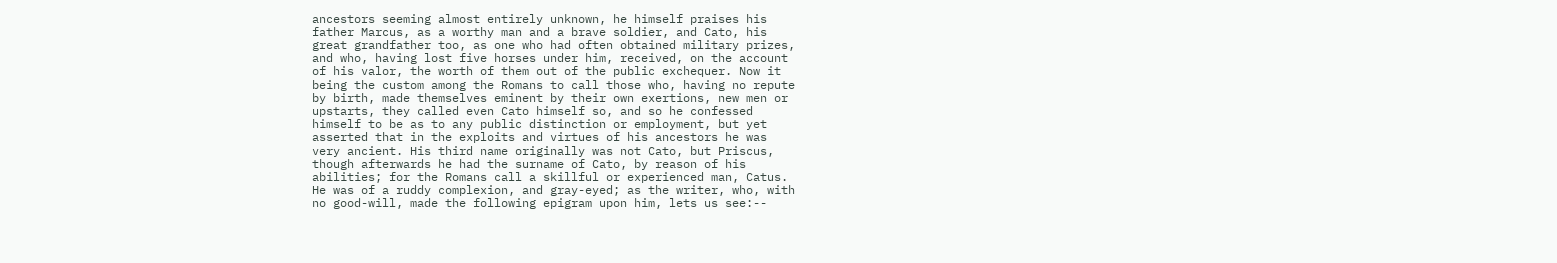ancestors seeming almost entirely unknown, he himself praises his
father Marcus, as a worthy man and a brave soldier, and Cato, his
great grandfather too, as one who had often obtained military prizes,
and who, having lost five horses under him, received, on the account
of his valor, the worth of them out of the public exchequer. Now it
being the custom among the Romans to call those who, having no repute
by birth, made themselves eminent by their own exertions, new men or
upstarts, they called even Cato himself so, and so he confessed
himself to be as to any public distinction or employment, but yet
asserted that in the exploits and virtues of his ancestors he was
very ancient. His third name originally was not Cato, but Priscus,
though afterwards he had the surname of Cato, by reason of his
abilities; for the Romans call a skillful or experienced man, Catus.
He was of a ruddy complexion, and gray-eyed; as the writer, who, with
no good-will, made the following epigram upon him, lets us see:--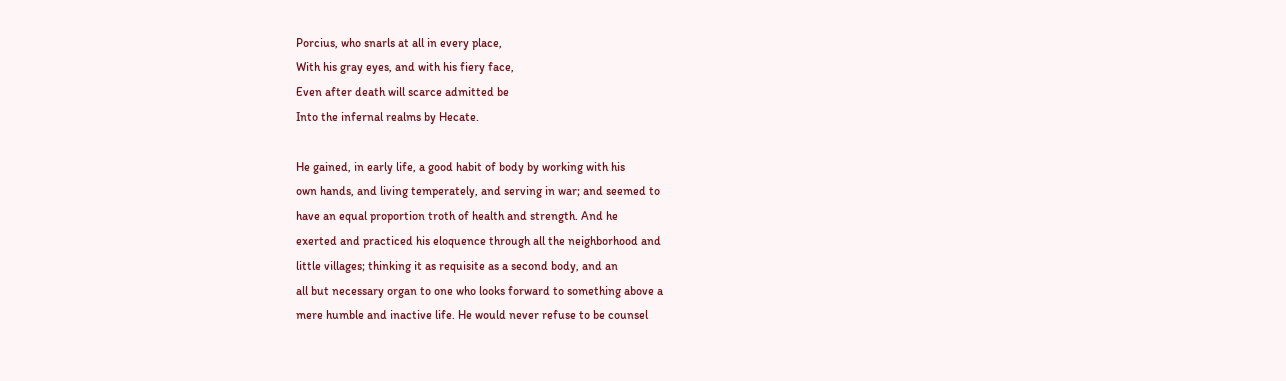Porcius, who snarls at all in every place,
With his gray eyes, and with his fiery face,
Even after death will scarce admitted be
Into the infernal realms by Hecate.

He gained, in early life, a good habit of body by working with his
own hands, and living temperately, and serving in war; and seemed to
have an equal proportion troth of health and strength. And he
exerted and practiced his eloquence through all the neighborhood and
little villages; thinking it as requisite as a second body, and an
all but necessary organ to one who looks forward to something above a
mere humble and inactive life. He would never refuse to be counsel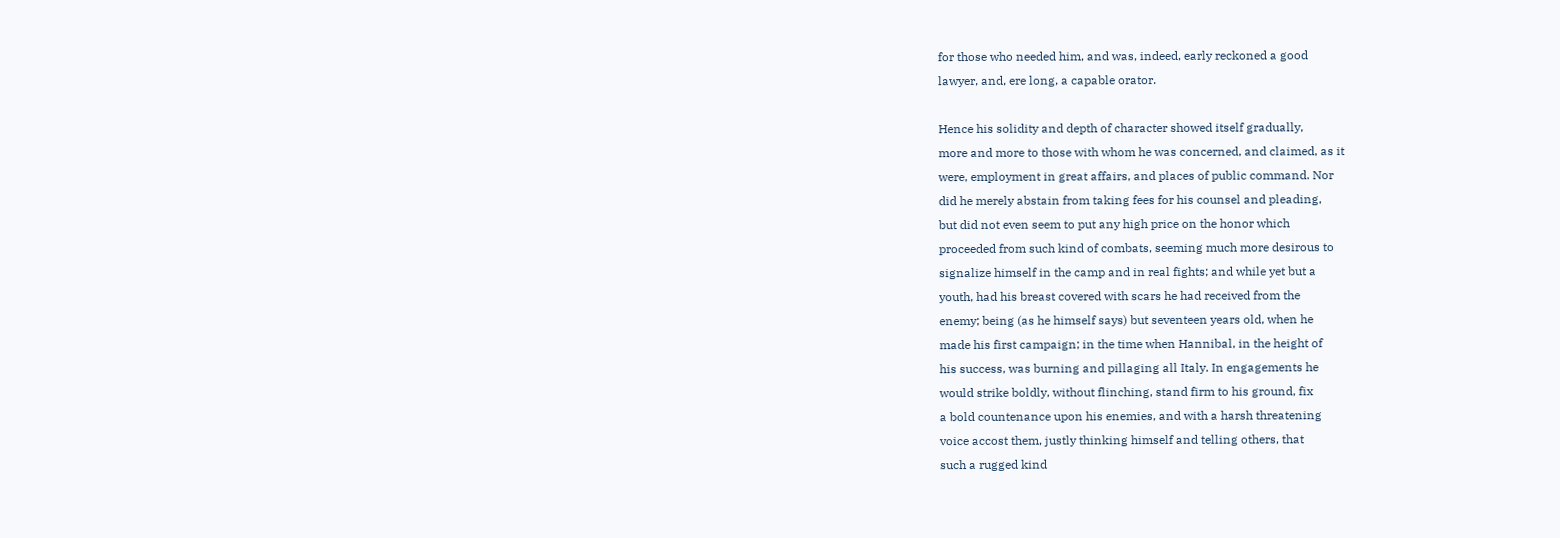for those who needed him, and was, indeed, early reckoned a good
lawyer, and, ere long, a capable orator.

Hence his solidity and depth of character showed itself gradually,
more and more to those with whom he was concerned, and claimed, as it
were, employment in great affairs, and places of public command. Nor
did he merely abstain from taking fees for his counsel and pleading,
but did not even seem to put any high price on the honor which
proceeded from such kind of combats, seeming much more desirous to
signalize himself in the camp and in real fights; and while yet but a
youth, had his breast covered with scars he had received from the
enemy; being (as he himself says) but seventeen years old, when he
made his first campaign; in the time when Hannibal, in the height of
his success, was burning and pillaging all Italy. In engagements he
would strike boldly, without flinching, stand firm to his ground, fix
a bold countenance upon his enemies, and with a harsh threatening
voice accost them, justly thinking himself and telling others, that
such a rugged kind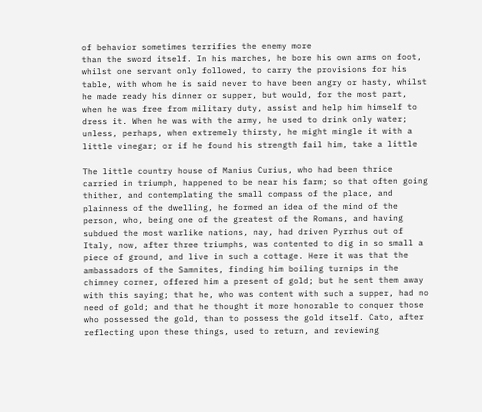of behavior sometimes terrifies the enemy more
than the sword itself. In his marches, he bore his own arms on foot,
whilst one servant only followed, to carry the provisions for his
table, with whom he is said never to have been angry or hasty, whilst
he made ready his dinner or supper, but would, for the most part,
when he was free from military duty, assist and help him himself to
dress it. When he was with the army, he used to drink only water;
unless, perhaps, when extremely thirsty, he might mingle it with a
little vinegar; or if he found his strength fail him, take a little

The little country house of Manius Curius, who had been thrice
carried in triumph, happened to be near his farm; so that often going
thither, and contemplating the small compass of the place, and
plainness of the dwelling, he formed an idea of the mind of the
person, who, being one of the greatest of the Romans, and having
subdued the most warlike nations, nay, had driven Pyrrhus out of
Italy, now, after three triumphs, was contented to dig in so small a
piece of ground, and live in such a cottage. Here it was that the
ambassadors of the Samnites, finding him boiling turnips in the
chimney corner, offered him a present of gold; but he sent them away
with this saying; that he, who was content with such a supper, had no
need of gold; and that he thought it more honorable to conquer those
who possessed the gold, than to possess the gold itself. Cato, after
reflecting upon these things, used to return, and reviewing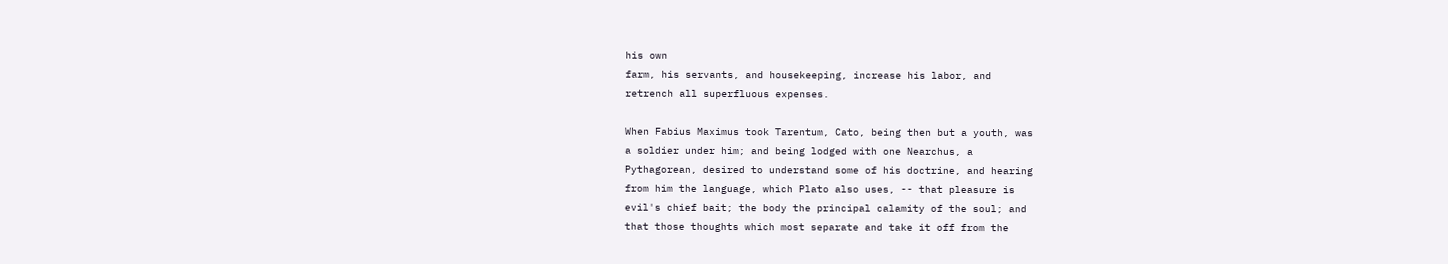his own
farm, his servants, and housekeeping, increase his labor, and
retrench all superfluous expenses.

When Fabius Maximus took Tarentum, Cato, being then but a youth, was
a soldier under him; and being lodged with one Nearchus, a
Pythagorean, desired to understand some of his doctrine, and hearing
from him the language, which Plato also uses, -- that pleasure is
evil's chief bait; the body the principal calamity of the soul; and
that those thoughts which most separate and take it off from the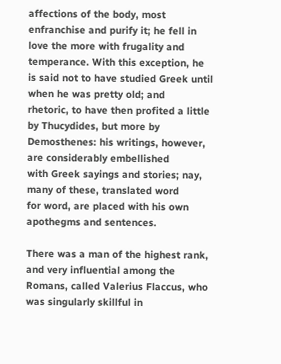affections of the body, most enfranchise and purify it; he fell in
love the more with frugality and temperance. With this exception, he
is said not to have studied Greek until when he was pretty old; and
rhetoric, to have then profited a little by Thucydides, but more by
Demosthenes: his writings, however, are considerably embellished
with Greek sayings and stories; nay, many of these, translated word
for word, are placed with his own apothegms and sentences.

There was a man of the highest rank, and very influential among the
Romans, called Valerius Flaccus, who was singularly skillful in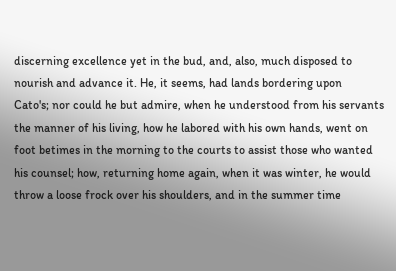discerning excellence yet in the bud, and, also, much disposed to
nourish and advance it. He, it seems, had lands bordering upon
Cato's; nor could he but admire, when he understood from his servants
the manner of his living, how he labored with his own hands, went on
foot betimes in the morning to the courts to assist those who wanted
his counsel; how, returning home again, when it was winter, he would
throw a loose frock over his shoulders, and in the summer time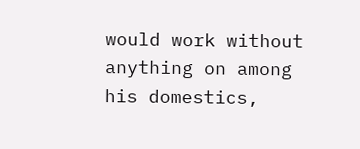would work without anything on among his domestics,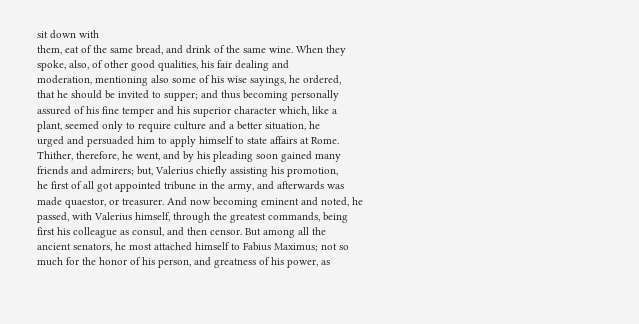sit down with
them, eat of the same bread, and drink of the same wine. When they
spoke, also, of other good qualities, his fair dealing and
moderation, mentioning also some of his wise sayings, he ordered,
that he should be invited to supper; and thus becoming personally
assured of his fine temper and his superior character which, like a
plant, seemed only to require culture and a better situation, he
urged and persuaded him to apply himself to state affairs at Rome.
Thither, therefore, he went, and by his pleading soon gained many
friends and admirers; but, Valerius chiefly assisting his promotion,
he first of all got appointed tribune in the army, and afterwards was
made quaestor, or treasurer. And now becoming eminent and noted, he
passed, with Valerius himself, through the greatest commands, being
first his colleague as consul, and then censor. But among all the
ancient senators, he most attached himself to Fabius Maximus; not so
much for the honor of his person, and greatness of his power, as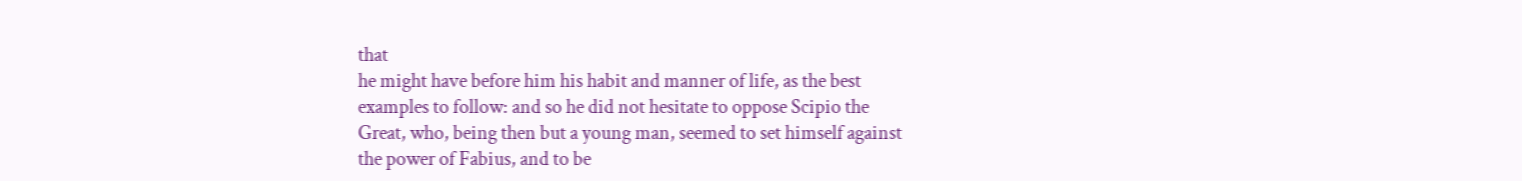that
he might have before him his habit and manner of life, as the best
examples to follow: and so he did not hesitate to oppose Scipio the
Great, who, being then but a young man, seemed to set himself against
the power of Fabius, and to be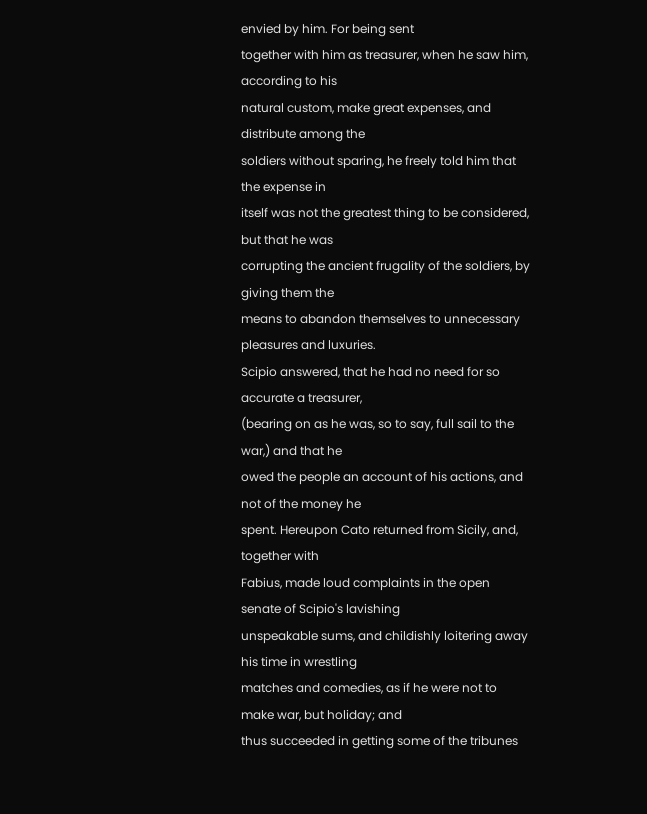envied by him. For being sent
together with him as treasurer, when he saw him, according to his
natural custom, make great expenses, and distribute among the
soldiers without sparing, he freely told him that the expense in
itself was not the greatest thing to be considered, but that he was
corrupting the ancient frugality of the soldiers, by giving them the
means to abandon themselves to unnecessary pleasures and luxuries.
Scipio answered, that he had no need for so accurate a treasurer,
(bearing on as he was, so to say, full sail to the war,) and that he
owed the people an account of his actions, and not of the money he
spent. Hereupon Cato returned from Sicily, and, together with
Fabius, made loud complaints in the open senate of Scipio's lavishing
unspeakable sums, and childishly loitering away his time in wrestling
matches and comedies, as if he were not to make war, but holiday; and
thus succeeded in getting some of the tribunes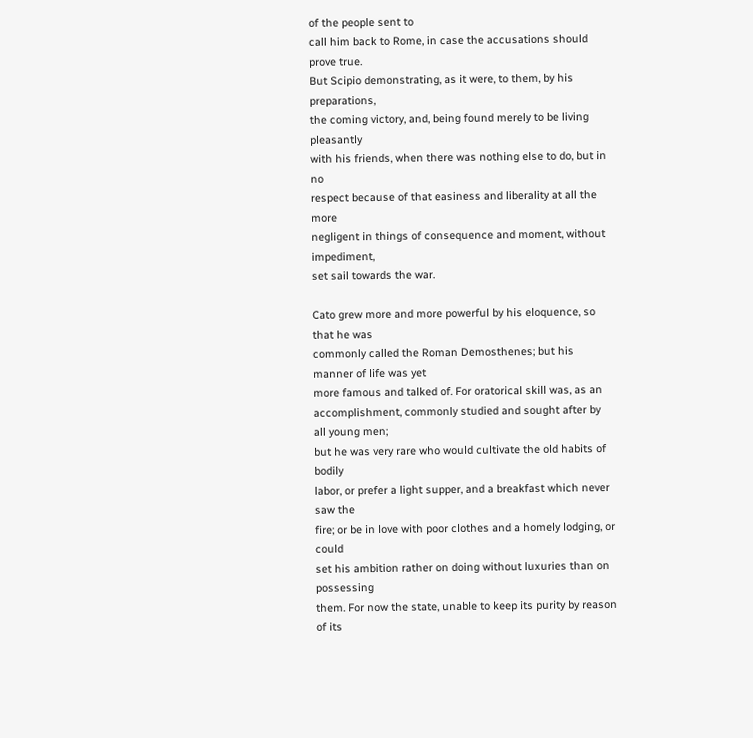of the people sent to
call him back to Rome, in case the accusations should prove true.
But Scipio demonstrating, as it were, to them, by his preparations,
the coming victory, and, being found merely to be living pleasantly
with his friends, when there was nothing else to do, but in no
respect because of that easiness and liberality at all the more
negligent in things of consequence and moment, without impediment,
set sail towards the war.

Cato grew more and more powerful by his eloquence, so that he was
commonly called the Roman Demosthenes; but his manner of life was yet
more famous and talked of. For oratorical skill was, as an
accomplishment, commonly studied and sought after by all young men;
but he was very rare who would cultivate the old habits of bodily
labor, or prefer a light supper, and a breakfast which never saw the
fire; or be in love with poor clothes and a homely lodging, or could
set his ambition rather on doing without luxuries than on possessing
them. For now the state, unable to keep its purity by reason of its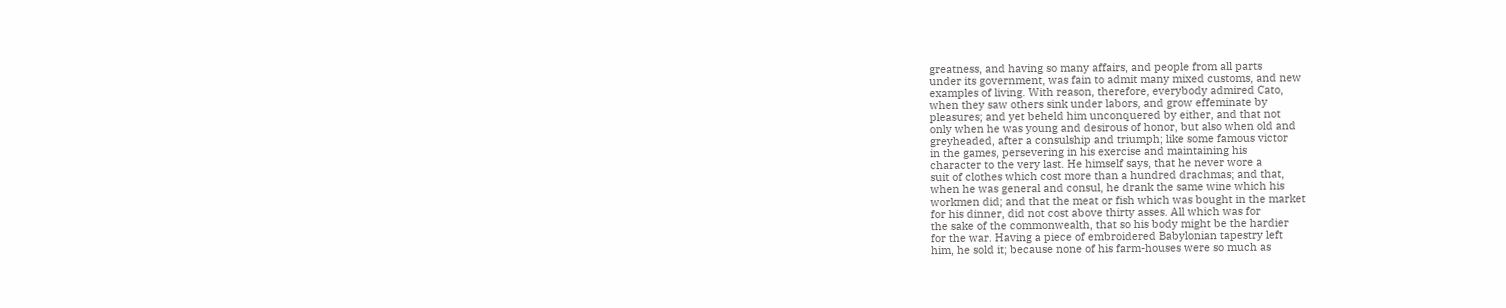greatness, and having so many affairs, and people from all parts
under its government, was fain to admit many mixed customs, and new
examples of living. With reason, therefore, everybody admired Cato,
when they saw others sink under labors, and grow effeminate by
pleasures; and yet beheld him unconquered by either, and that not
only when he was young and desirous of honor, but also when old and
greyheaded, after a consulship and triumph; like some famous victor
in the games, persevering in his exercise and maintaining his
character to the very last. He himself says, that he never wore a
suit of clothes which cost more than a hundred drachmas; and that,
when he was general and consul, he drank the same wine which his
workmen did; and that the meat or fish which was bought in the market
for his dinner, did not cost above thirty asses. All which was for
the sake of the commonwealth, that so his body might be the hardier
for the war. Having a piece of embroidered Babylonian tapestry left
him, he sold it; because none of his farm-houses were so much as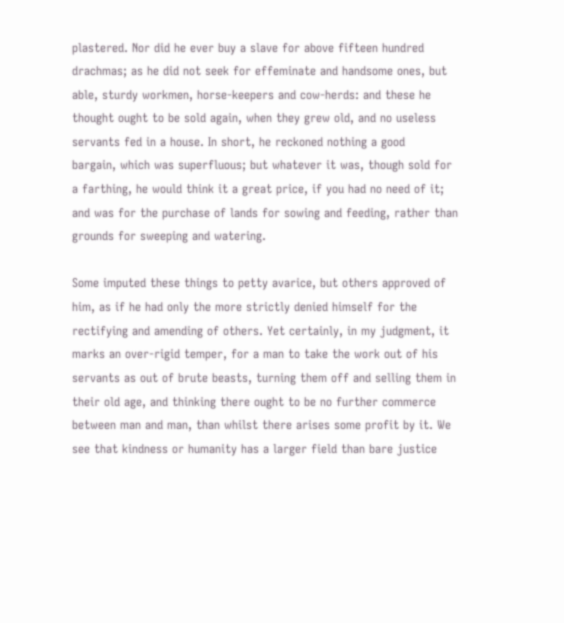plastered. Nor did he ever buy a slave for above fifteen hundred
drachmas; as he did not seek for effeminate and handsome ones, but
able, sturdy workmen, horse-keepers and cow-herds: and these he
thought ought to be sold again, when they grew old, and no useless
servants fed in a house. In short, he reckoned nothing a good
bargain, which was superfluous; but whatever it was, though sold for
a farthing, he would think it a great price, if you had no need of it;
and was for the purchase of lands for sowing and feeding, rather than
grounds for sweeping and watering.

Some imputed these things to petty avarice, but others approved of
him, as if he had only the more strictly denied himself for the
rectifying and amending of others. Yet certainly, in my judgment, it
marks an over-rigid temper, for a man to take the work out of his
servants as out of brute beasts, turning them off and selling them in
their old age, and thinking there ought to be no further commerce
between man and man, than whilst there arises some profit by it. We
see that kindness or humanity has a larger field than bare justice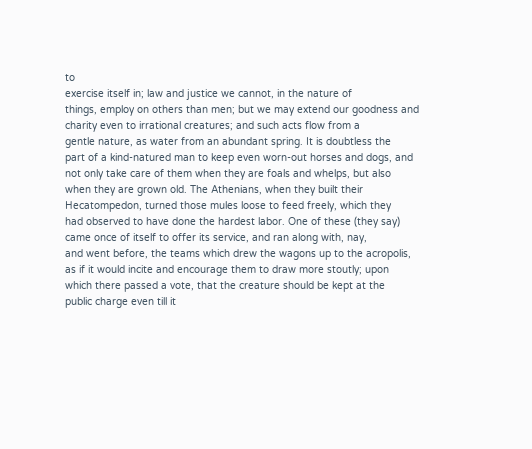to
exercise itself in; law and justice we cannot, in the nature of
things, employ on others than men; but we may extend our goodness and
charity even to irrational creatures; and such acts flow from a
gentle nature, as water from an abundant spring. It is doubtless the
part of a kind-natured man to keep even worn-out horses and dogs, and
not only take care of them when they are foals and whelps, but also
when they are grown old. The Athenians, when they built their
Hecatompedon, turned those mules loose to feed freely, which they
had observed to have done the hardest labor. One of these (they say)
came once of itself to offer its service, and ran along with, nay,
and went before, the teams which drew the wagons up to the acropolis,
as if it would incite and encourage them to draw more stoutly; upon
which there passed a vote, that the creature should be kept at the
public charge even till it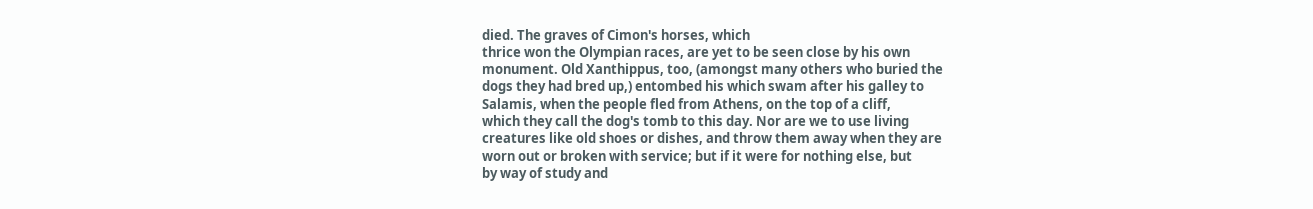died. The graves of Cimon's horses, which
thrice won the Olympian races, are yet to be seen close by his own
monument. Old Xanthippus, too, (amongst many others who buried the
dogs they had bred up,) entombed his which swam after his galley to
Salamis, when the people fled from Athens, on the top of a cliff,
which they call the dog's tomb to this day. Nor are we to use living
creatures like old shoes or dishes, and throw them away when they are
worn out or broken with service; but if it were for nothing else, but
by way of study and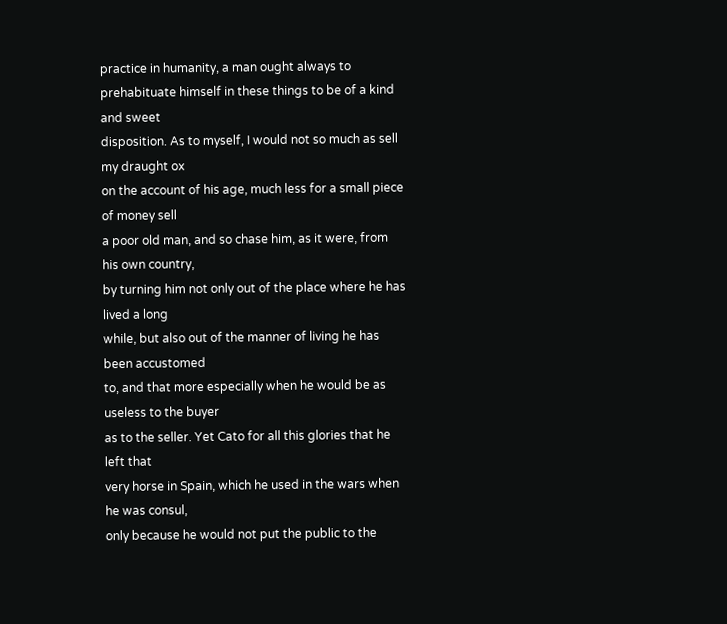practice in humanity, a man ought always to
prehabituate himself in these things to be of a kind and sweet
disposition. As to myself, I would not so much as sell my draught ox
on the account of his age, much less for a small piece of money sell
a poor old man, and so chase him, as it were, from his own country,
by turning him not only out of the place where he has lived a long
while, but also out of the manner of living he has been accustomed
to, and that more especially when he would be as useless to the buyer
as to the seller. Yet Cato for all this glories that he left that
very horse in Spain, which he used in the wars when he was consul,
only because he would not put the public to the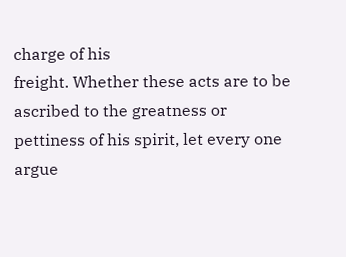charge of his
freight. Whether these acts are to be ascribed to the greatness or
pettiness of his spirit, let every one argue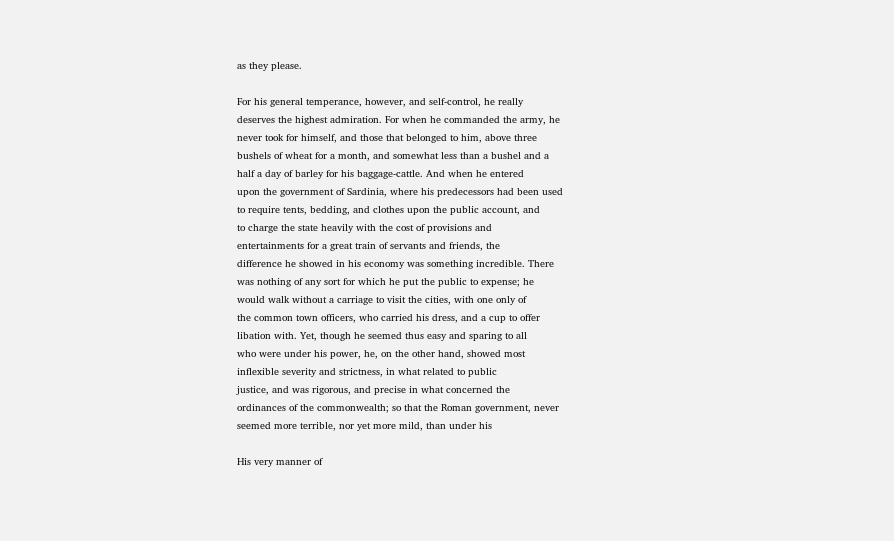as they please.

For his general temperance, however, and self-control, he really
deserves the highest admiration. For when he commanded the army, he
never took for himself, and those that belonged to him, above three
bushels of wheat for a month, and somewhat less than a bushel and a
half a day of barley for his baggage-cattle. And when he entered
upon the government of Sardinia, where his predecessors had been used
to require tents, bedding, and clothes upon the public account, and
to charge the state heavily with the cost of provisions and
entertainments for a great train of servants and friends, the
difference he showed in his economy was something incredible. There
was nothing of any sort for which he put the public to expense; he
would walk without a carriage to visit the cities, with one only of
the common town officers, who carried his dress, and a cup to offer
libation with. Yet, though he seemed thus easy and sparing to all
who were under his power, he, on the other hand, showed most
inflexible severity and strictness, in what related to public
justice, and was rigorous, and precise in what concerned the
ordinances of the commonwealth; so that the Roman government, never
seemed more terrible, nor yet more mild, than under his

His very manner of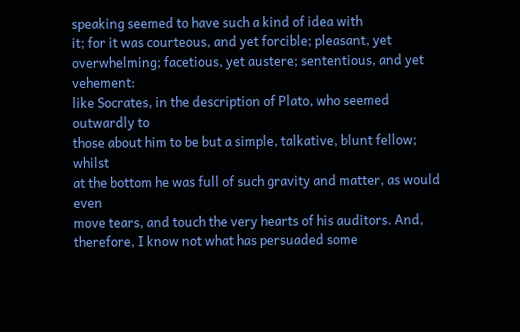speaking seemed to have such a kind of idea with
it; for it was courteous, and yet forcible; pleasant, yet
overwhelming; facetious, yet austere; sententious, and yet vehement:
like Socrates, in the description of Plato, who seemed outwardly to
those about him to be but a simple, talkative, blunt fellow; whilst
at the bottom he was full of such gravity and matter, as would even
move tears, and touch the very hearts of his auditors. And,
therefore, I know not what has persuaded some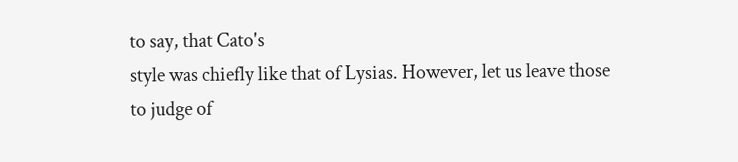to say, that Cato's
style was chiefly like that of Lysias. However, let us leave those
to judge of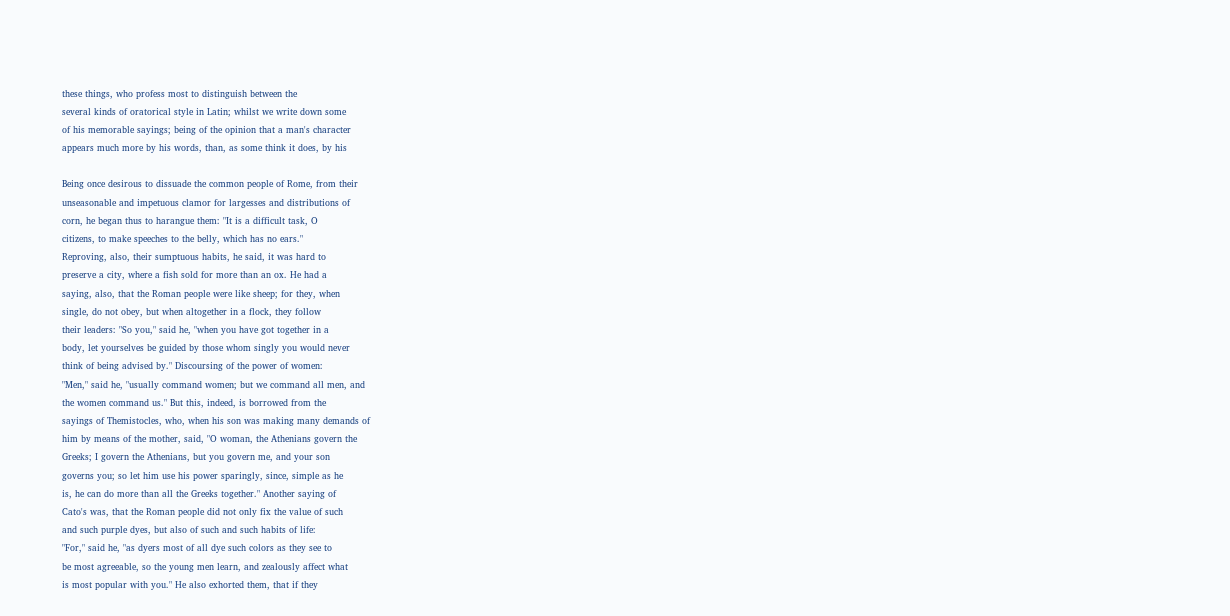these things, who profess most to distinguish between the
several kinds of oratorical style in Latin; whilst we write down some
of his memorable sayings; being of the opinion that a man's character
appears much more by his words, than, as some think it does, by his

Being once desirous to dissuade the common people of Rome, from their
unseasonable and impetuous clamor for largesses and distributions of
corn, he began thus to harangue them: "It is a difficult task, O
citizens, to make speeches to the belly, which has no ears."
Reproving, also, their sumptuous habits, he said, it was hard to
preserve a city, where a fish sold for more than an ox. He had a
saying, also, that the Roman people were like sheep; for they, when
single, do not obey, but when altogether in a flock, they follow
their leaders: "So you," said he, "when you have got together in a
body, let yourselves be guided by those whom singly you would never
think of being advised by." Discoursing of the power of women:
"Men," said he, "usually command women; but we command all men, and
the women command us." But this, indeed, is borrowed from the
sayings of Themistocles, who, when his son was making many demands of
him by means of the mother, said, "O woman, the Athenians govern the
Greeks; I govern the Athenians, but you govern me, and your son
governs you; so let him use his power sparingly, since, simple as he
is, he can do more than all the Greeks together." Another saying of
Cato's was, that the Roman people did not only fix the value of such
and such purple dyes, but also of such and such habits of life:
"For," said he, "as dyers most of all dye such colors as they see to
be most agreeable, so the young men learn, and zealously affect what
is most popular with you." He also exhorted them, that if they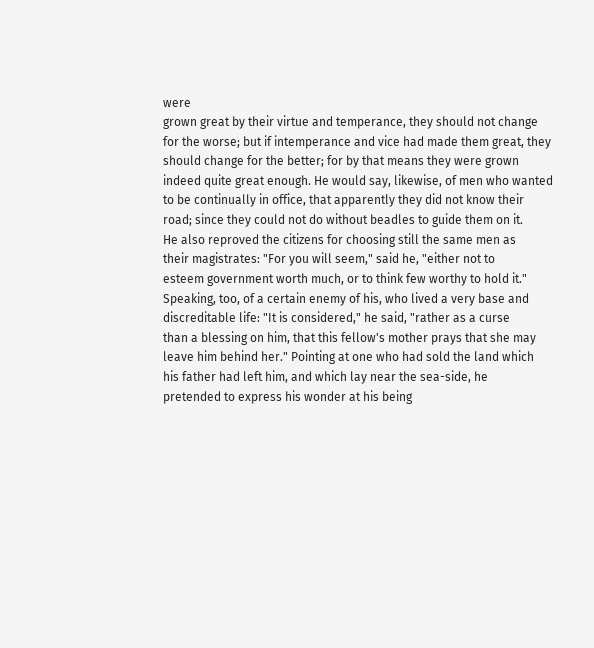were
grown great by their virtue and temperance, they should not change
for the worse; but if intemperance and vice had made them great, they
should change for the better; for by that means they were grown
indeed quite great enough. He would say, likewise, of men who wanted
to be continually in office, that apparently they did not know their
road; since they could not do without beadles to guide them on it.
He also reproved the citizens for choosing still the same men as
their magistrates: "For you will seem," said he, "either not to
esteem government worth much, or to think few worthy to hold it."
Speaking, too, of a certain enemy of his, who lived a very base and
discreditable life: "It is considered," he said, "rather as a curse
than a blessing on him, that this fellow's mother prays that she may
leave him behind her." Pointing at one who had sold the land which
his father had left him, and which lay near the sea-side, he
pretended to express his wonder at his being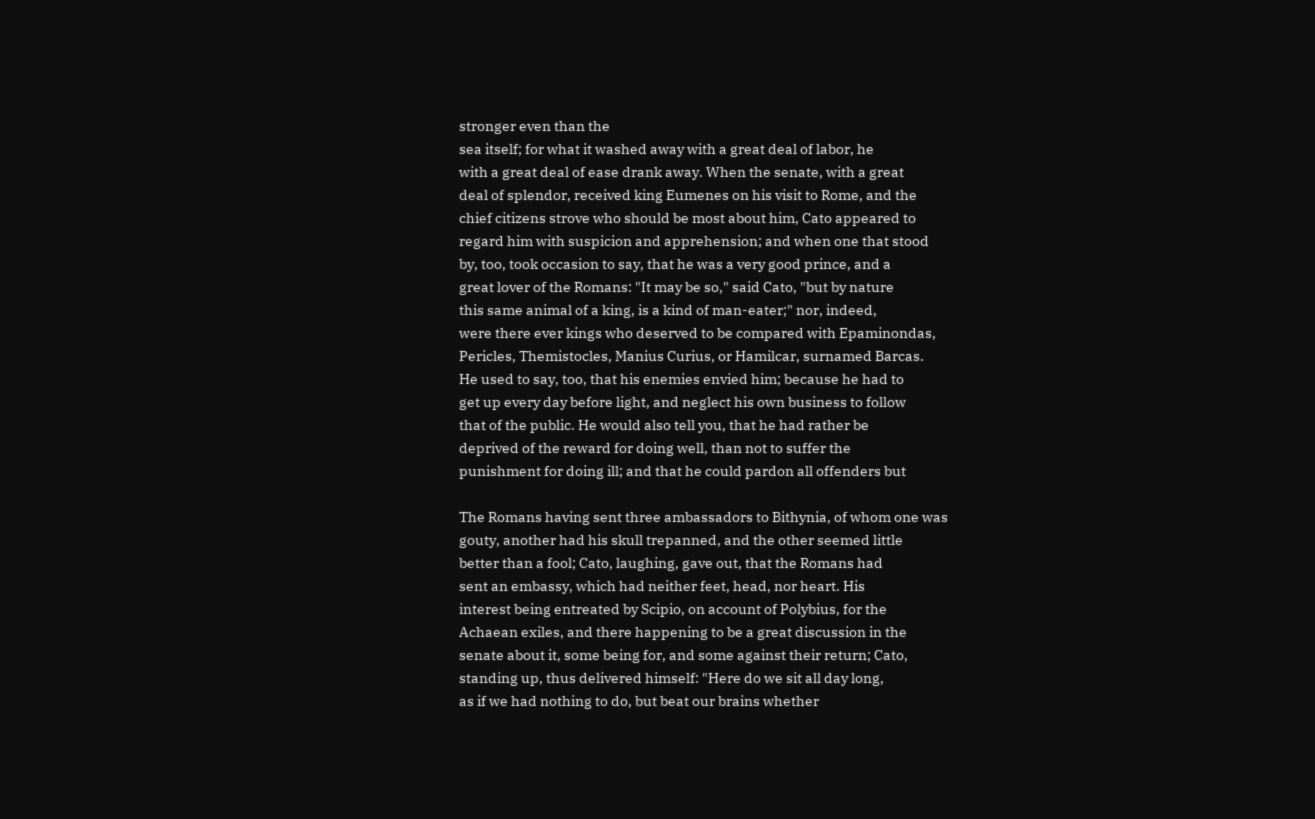stronger even than the
sea itself; for what it washed away with a great deal of labor, he
with a great deal of ease drank away. When the senate, with a great
deal of splendor, received king Eumenes on his visit to Rome, and the
chief citizens strove who should be most about him, Cato appeared to
regard him with suspicion and apprehension; and when one that stood
by, too, took occasion to say, that he was a very good prince, and a
great lover of the Romans: "It may be so," said Cato, "but by nature
this same animal of a king, is a kind of man-eater;" nor, indeed,
were there ever kings who deserved to be compared with Epaminondas,
Pericles, Themistocles, Manius Curius, or Hamilcar, surnamed Barcas.
He used to say, too, that his enemies envied him; because he had to
get up every day before light, and neglect his own business to follow
that of the public. He would also tell you, that he had rather be
deprived of the reward for doing well, than not to suffer the
punishment for doing ill; and that he could pardon all offenders but

The Romans having sent three ambassadors to Bithynia, of whom one was
gouty, another had his skull trepanned, and the other seemed little
better than a fool; Cato, laughing, gave out, that the Romans had
sent an embassy, which had neither feet, head, nor heart. His
interest being entreated by Scipio, on account of Polybius, for the
Achaean exiles, and there happening to be a great discussion in the
senate about it, some being for, and some against their return; Cato,
standing up, thus delivered himself: "Here do we sit all day long,
as if we had nothing to do, but beat our brains whether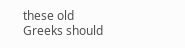these old
Greeks should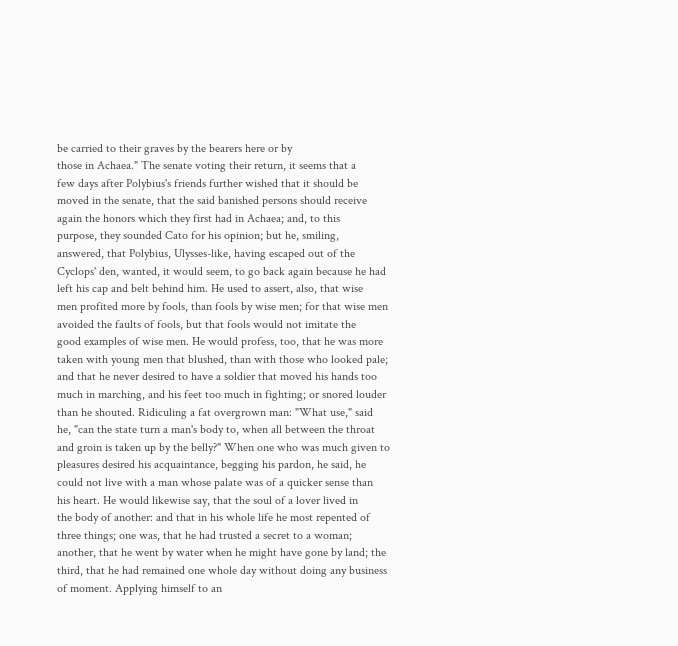be carried to their graves by the bearers here or by
those in Achaea." The senate voting their return, it seems that a
few days after Polybius's friends further wished that it should be
moved in the senate, that the said banished persons should receive
again the honors which they first had in Achaea; and, to this
purpose, they sounded Cato for his opinion; but he, smiling,
answered, that Polybius, Ulysses-like, having escaped out of the
Cyclops' den, wanted, it would seem, to go back again because he had
left his cap and belt behind him. He used to assert, also, that wise
men profited more by fools, than fools by wise men; for that wise men
avoided the faults of fools, but that fools would not imitate the
good examples of wise men. He would profess, too, that he was more
taken with young men that blushed, than with those who looked pale;
and that he never desired to have a soldier that moved his hands too
much in marching, and his feet too much in fighting; or snored louder
than he shouted. Ridiculing a fat overgrown man: "What use," said
he, "can the state turn a man's body to, when all between the throat
and groin is taken up by the belly?" When one who was much given to
pleasures desired his acquaintance, begging his pardon, he said, he
could not live with a man whose palate was of a quicker sense than
his heart. He would likewise say, that the soul of a lover lived in
the body of another: and that in his whole life he most repented of
three things; one was, that he had trusted a secret to a woman;
another, that he went by water when he might have gone by land; the
third, that he had remained one whole day without doing any business
of moment. Applying himself to an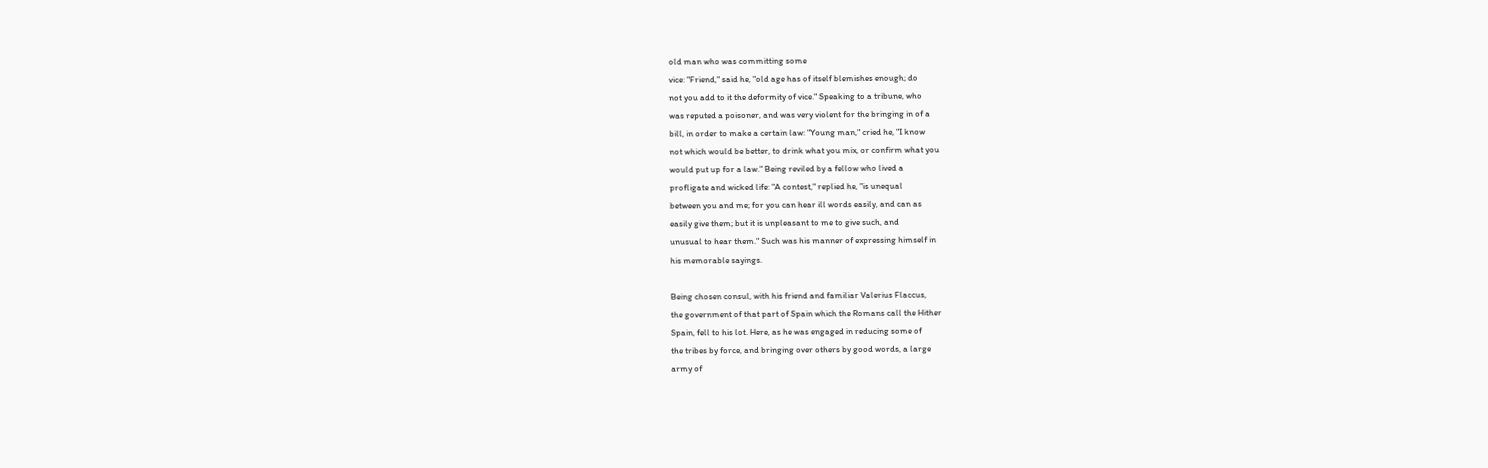old man who was committing some
vice: "Friend," said he, "old age has of itself blemishes enough; do
not you add to it the deformity of vice." Speaking to a tribune, who
was reputed a poisoner, and was very violent for the bringing in of a
bill, in order to make a certain law: "Young man," cried he, "I know
not which would be better, to drink what you mix, or confirm what you
would put up for a law." Being reviled by a fellow who lived a
profligate and wicked life: "A contest," replied he, "is unequal
between you and me; for you can hear ill words easily, and can as
easily give them; but it is unpleasant to me to give such, and
unusual to hear them." Such was his manner of expressing himself in
his memorable sayings.

Being chosen consul, with his friend and familiar Valerius Flaccus,
the government of that part of Spain which the Romans call the Hither
Spain, fell to his lot. Here, as he was engaged in reducing some of
the tribes by force, and bringing over others by good words, a large
army of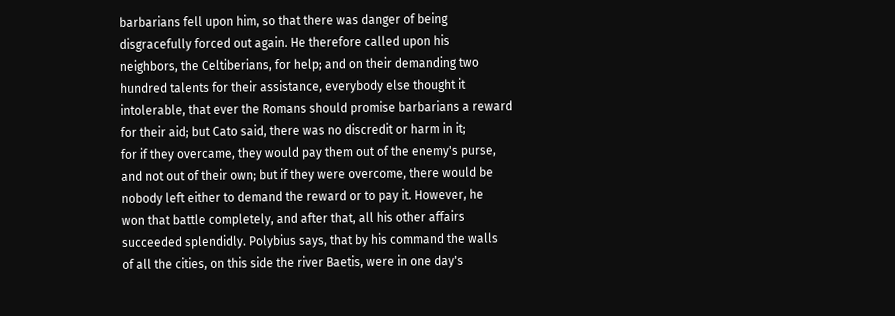barbarians fell upon him, so that there was danger of being
disgracefully forced out again. He therefore called upon his
neighbors, the Celtiberians, for help; and on their demanding two
hundred talents for their assistance, everybody else thought it
intolerable, that ever the Romans should promise barbarians a reward
for their aid; but Cato said, there was no discredit or harm in it;
for if they overcame, they would pay them out of the enemy's purse,
and not out of their own; but if they were overcome, there would be
nobody left either to demand the reward or to pay it. However, he
won that battle completely, and after that, all his other affairs
succeeded splendidly. Polybius says, that by his command the walls
of all the cities, on this side the river Baetis, were in one day's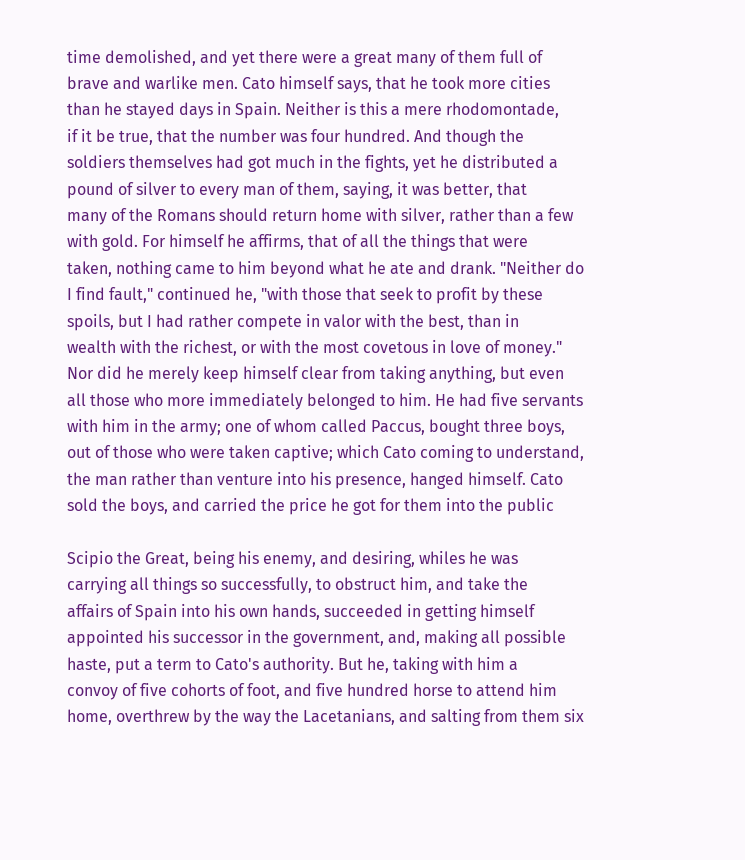time demolished, and yet there were a great many of them full of
brave and warlike men. Cato himself says, that he took more cities
than he stayed days in Spain. Neither is this a mere rhodomontade,
if it be true, that the number was four hundred. And though the
soldiers themselves had got much in the fights, yet he distributed a
pound of silver to every man of them, saying, it was better, that
many of the Romans should return home with silver, rather than a few
with gold. For himself he affirms, that of all the things that were
taken, nothing came to him beyond what he ate and drank. "Neither do
I find fault," continued he, "with those that seek to profit by these
spoils, but I had rather compete in valor with the best, than in
wealth with the richest, or with the most covetous in love of money."
Nor did he merely keep himself clear from taking anything, but even
all those who more immediately belonged to him. He had five servants
with him in the army; one of whom called Paccus, bought three boys,
out of those who were taken captive; which Cato coming to understand,
the man rather than venture into his presence, hanged himself. Cato
sold the boys, and carried the price he got for them into the public

Scipio the Great, being his enemy, and desiring, whiles he was
carrying all things so successfully, to obstruct him, and take the
affairs of Spain into his own hands, succeeded in getting himself
appointed his successor in the government, and, making all possible
haste, put a term to Cato's authority. But he, taking with him a
convoy of five cohorts of foot, and five hundred horse to attend him
home, overthrew by the way the Lacetanians, and salting from them six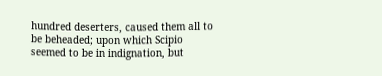hundred deserters, caused them all to be beheaded; upon which Scipio
seemed to be in indignation, but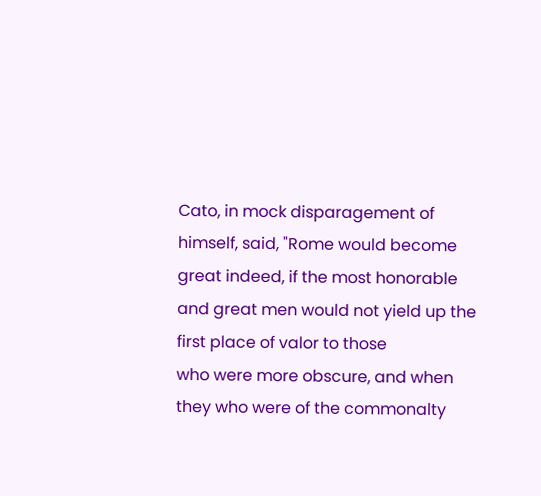Cato, in mock disparagement of
himself, said, "Rome would become great indeed, if the most honorable
and great men would not yield up the first place of valor to those
who were more obscure, and when they who were of the commonalty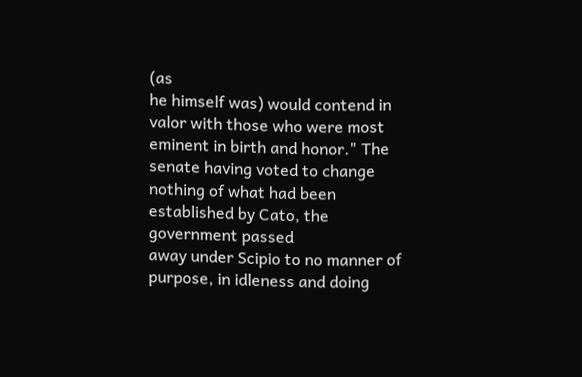(as
he himself was) would contend in valor with those who were most
eminent in birth and honor." The senate having voted to change
nothing of what had been established by Cato, the government passed
away under Scipio to no manner of purpose, in idleness and doing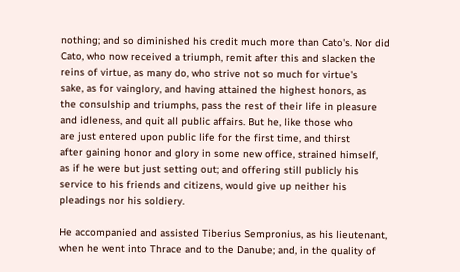nothing; and so diminished his credit much more than Cato's. Nor did
Cato, who now received a triumph, remit after this and slacken the
reins of virtue, as many do, who strive not so much for virtue's
sake, as for vainglory, and having attained the highest honors, as
the consulship and triumphs, pass the rest of their life in pleasure
and idleness, and quit all public affairs. But he, like those who
are just entered upon public life for the first time, and thirst
after gaining honor and glory in some new office, strained himself,
as if he were but just setting out; and offering still publicly his
service to his friends and citizens, would give up neither his
pleadings nor his soldiery.

He accompanied and assisted Tiberius Sempronius, as his lieutenant,
when he went into Thrace and to the Danube; and, in the quality of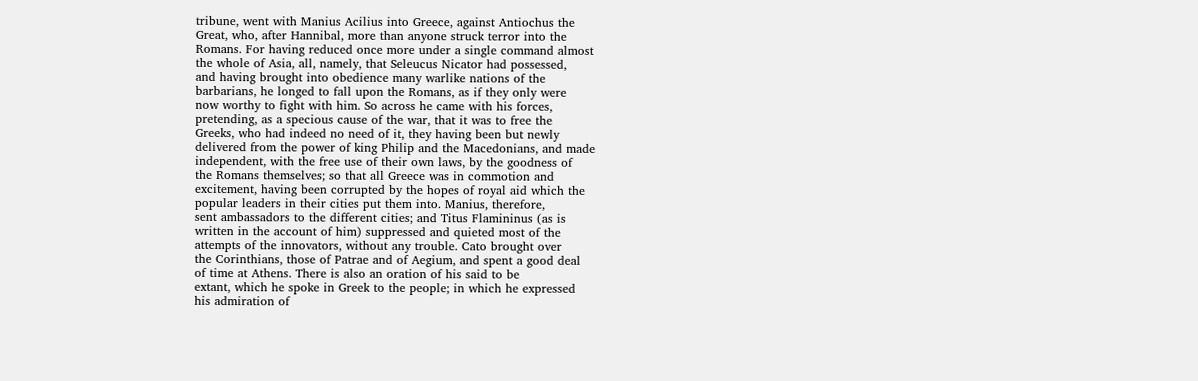tribune, went with Manius Acilius into Greece, against Antiochus the
Great, who, after Hannibal, more than anyone struck terror into the
Romans. For having reduced once more under a single command almost
the whole of Asia, all, namely, that Seleucus Nicator had possessed,
and having brought into obedience many warlike nations of the
barbarians, he longed to fall upon the Romans, as if they only were
now worthy to fight with him. So across he came with his forces,
pretending, as a specious cause of the war, that it was to free the
Greeks, who had indeed no need of it, they having been but newly
delivered from the power of king Philip and the Macedonians, and made
independent, with the free use of their own laws, by the goodness of
the Romans themselves; so that all Greece was in commotion and
excitement, having been corrupted by the hopes of royal aid which the
popular leaders in their cities put them into. Manius, therefore,
sent ambassadors to the different cities; and Titus Flamininus (as is
written in the account of him) suppressed and quieted most of the
attempts of the innovators, without any trouble. Cato brought over
the Corinthians, those of Patrae and of Aegium, and spent a good deal
of time at Athens. There is also an oration of his said to be
extant, which he spoke in Greek to the people; in which he expressed
his admiration of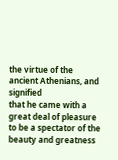the virtue of the ancient Athenians, and signified
that he came with a great deal of pleasure to be a spectator of the
beauty and greatness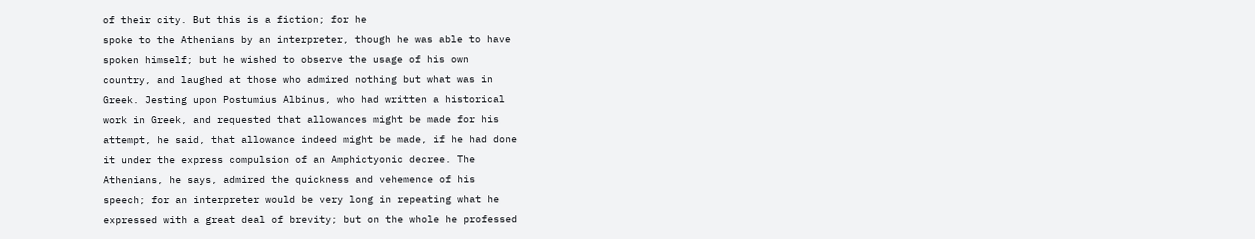of their city. But this is a fiction; for he
spoke to the Athenians by an interpreter, though he was able to have
spoken himself; but he wished to observe the usage of his own
country, and laughed at those who admired nothing but what was in
Greek. Jesting upon Postumius Albinus, who had written a historical
work in Greek, and requested that allowances might be made for his
attempt, he said, that allowance indeed might be made, if he had done
it under the express compulsion of an Amphictyonic decree. The
Athenians, he says, admired the quickness and vehemence of his
speech; for an interpreter would be very long in repeating what he
expressed with a great deal of brevity; but on the whole he professed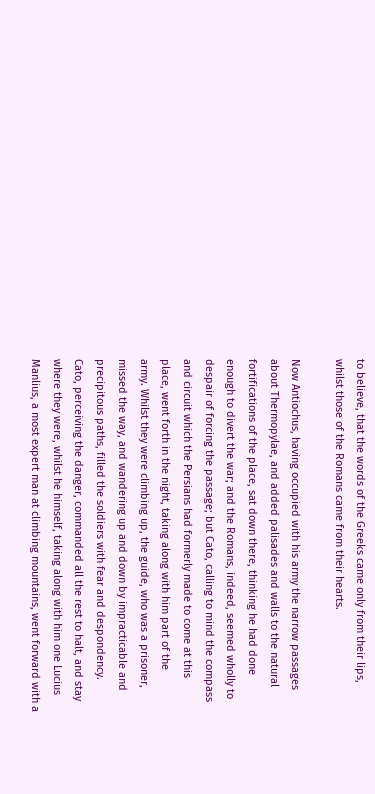to believe, that the words of the Greeks came only from their lips,
whilst those of the Romans came from their hearts.

Now Antiochus, having occupied with his army the narrow passages
about Thermopylae, and added palisades and walls to the natural
fortifications of the place, sat down there, thinking he had done
enough to divert the war; and the Romans, indeed, seemed wholly to
despair of forcing the passage; but Cato, calling to mind the compass
and circuit which the Persians had formerly made to come at this
place, went forth in the night, taking along with him part of the
army. Whilst they were climbing up, the guide, who was a prisoner,
missed the way, and wandering up and down by impracticable and
precipitous paths, filled the soldiers with fear and despondency.
Cato, perceiving the danger, commanded all the rest to halt, and stay
where they were, whilst he himself, taking along with him one Lucius
Manlius, a most expert man at climbing mountains, went forward with a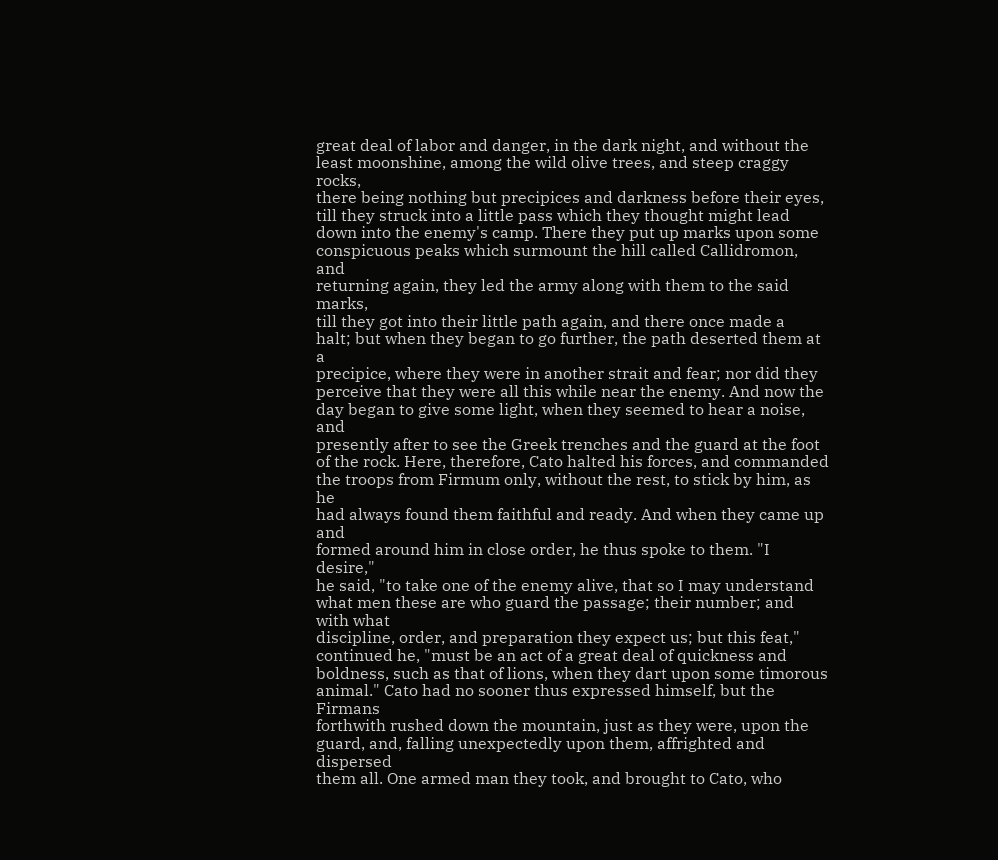great deal of labor and danger, in the dark night, and without the
least moonshine, among the wild olive trees, and steep craggy rocks,
there being nothing but precipices and darkness before their eyes,
till they struck into a little pass which they thought might lead
down into the enemy's camp. There they put up marks upon some
conspicuous peaks which surmount the hill called Callidromon, and
returning again, they led the army along with them to the said marks,
till they got into their little path again, and there once made a
halt; but when they began to go further, the path deserted them at a
precipice, where they were in another strait and fear; nor did they
perceive that they were all this while near the enemy. And now the
day began to give some light, when they seemed to hear a noise, and
presently after to see the Greek trenches and the guard at the foot
of the rock. Here, therefore, Cato halted his forces, and commanded
the troops from Firmum only, without the rest, to stick by him, as he
had always found them faithful and ready. And when they came up and
formed around him in close order, he thus spoke to them. "I desire,"
he said, "to take one of the enemy alive, that so I may understand
what men these are who guard the passage; their number; and with what
discipline, order, and preparation they expect us; but this feat,"
continued he, "must be an act of a great deal of quickness and
boldness, such as that of lions, when they dart upon some timorous
animal." Cato had no sooner thus expressed himself, but the Firmans
forthwith rushed down the mountain, just as they were, upon the
guard, and, falling unexpectedly upon them, affrighted and dispersed
them all. One armed man they took, and brought to Cato, who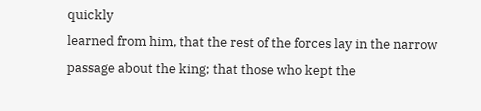quickly
learned from him, that the rest of the forces lay in the narrow
passage about the king; that those who kept the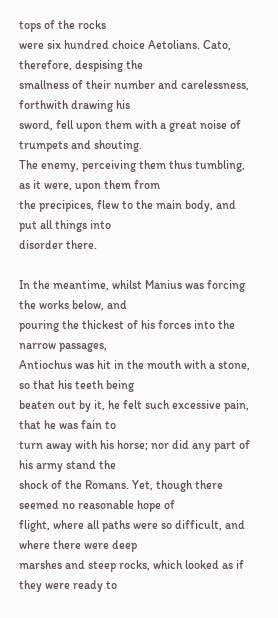tops of the rocks
were six hundred choice Aetolians. Cato, therefore, despising the
smallness of their number and carelessness, forthwith drawing his
sword, fell upon them with a great noise of trumpets and shouting.
The enemy, perceiving them thus tumbling, as it were, upon them from
the precipices, flew to the main body, and put all things into
disorder there.

In the meantime, whilst Manius was forcing the works below, and
pouring the thickest of his forces into the narrow passages,
Antiochus was hit in the mouth with a stone, so that his teeth being
beaten out by it, he felt such excessive pain, that he was fain to
turn away with his horse; nor did any part of his army stand the
shock of the Romans. Yet, though there seemed no reasonable hope of
flight, where all paths were so difficult, and where there were deep
marshes and steep rocks, which looked as if they were ready to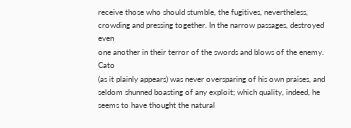receive those who should stumble, the fugitives, nevertheless,
crowding and pressing together. In the narrow passages, destroyed even
one another in their terror of the swords and blows of the enemy. Cato
(as it plainly appears) was never oversparing of his own praises, and
seldom shunned boasting of any exploit; which quality, indeed, he
seems to have thought the natural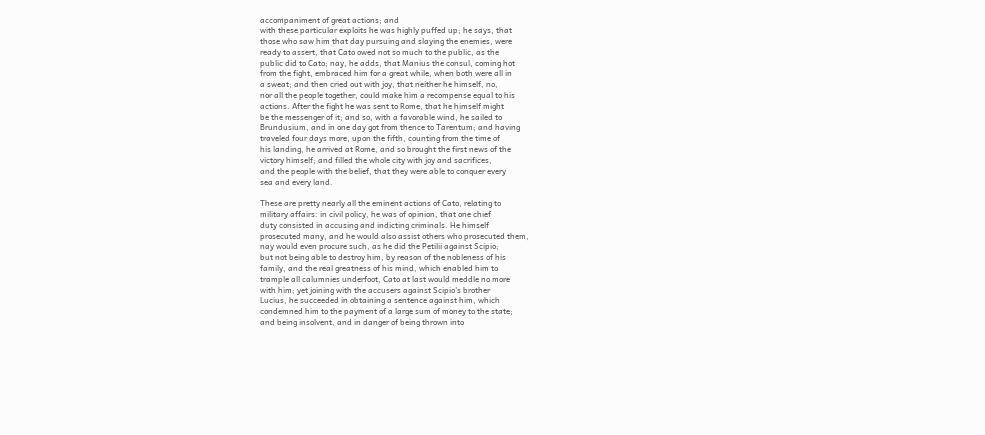accompaniment of great actions; and
with these particular exploits he was highly puffed up; he says, that
those who saw him that day pursuing and slaying the enemies, were
ready to assert, that Cato owed not so much to the public, as the
public did to Cato; nay, he adds, that Manius the consul, coming hot
from the fight, embraced him for a great while, when both were all in
a sweat; and then cried out with joy, that neither he himself, no,
nor all the people together, could make him a recompense equal to his
actions. After the fight he was sent to Rome, that he himself might
be the messenger of it; and so, with a favorable wind, he sailed to
Brundusium, and in one day got from thence to Tarentum; and having
traveled four days more, upon the fifth, counting from the time of
his landing, he arrived at Rome, and so brought the first news of the
victory himself; and filled the whole city with joy and sacrifices,
and the people with the belief, that they were able to conquer every
sea and every land.

These are pretty nearly all the eminent actions of Cato, relating to
military affairs: in civil policy, he was of opinion, that one chief
duty consisted in accusing and indicting criminals. He himself
prosecuted many, and he would also assist others who prosecuted them,
nay would even procure such, as he did the Petilii against Scipio;
but not being able to destroy him, by reason of the nobleness of his
family, and the real greatness of his mind, which enabled him to
trample all calumnies underfoot, Cato at last would meddle no more
with him; yet joining with the accusers against Scipio's brother
Lucius, he succeeded in obtaining a sentence against him, which
condemned him to the payment of a large sum of money to the state;
and being insolvent, and in danger of being thrown into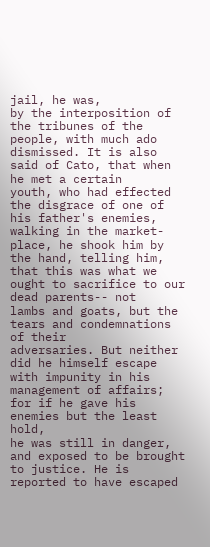jail, he was,
by the interposition of the tribunes of the people, with much ado
dismissed. It is also said of Cato, that when he met a certain
youth, who had effected the disgrace of one of his father's enemies,
walking in the market-place, he shook him by the hand, telling him,
that this was what we ought to sacrifice to our dead parents-- not
lambs and goats, but the tears and condemnations of their
adversaries. But neither did he himself escape with impunity in his
management of affairs; for if he gave his enemies but the least hold,
he was still in danger, and exposed to be brought to justice. He is
reported to have escaped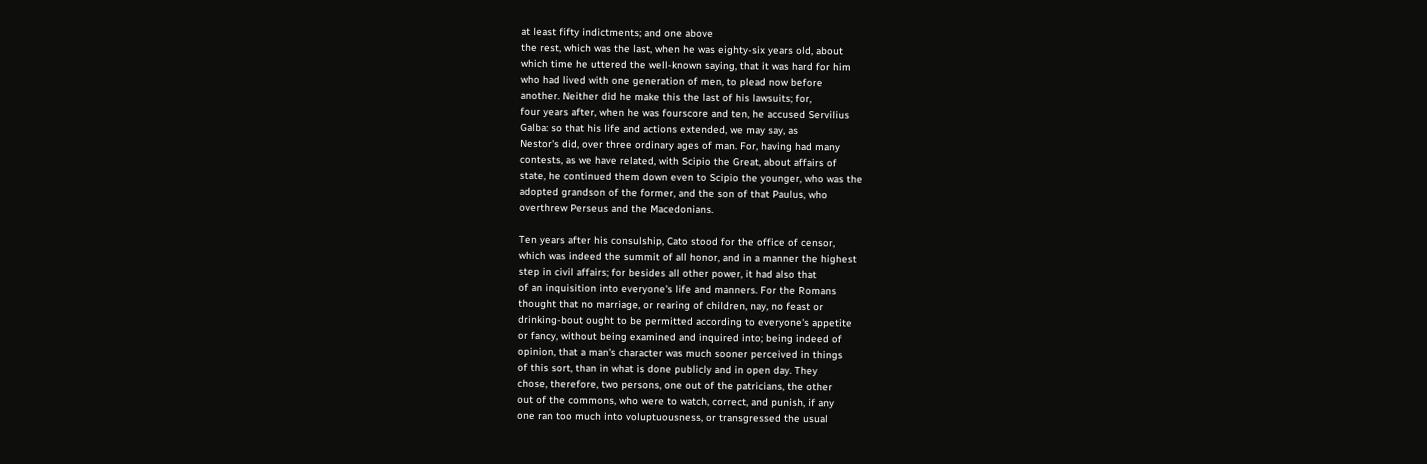at least fifty indictments; and one above
the rest, which was the last, when he was eighty-six years old, about
which time he uttered the well-known saying, that it was hard for him
who had lived with one generation of men, to plead now before
another. Neither did he make this the last of his lawsuits; for,
four years after, when he was fourscore and ten, he accused Servilius
Galba: so that his life and actions extended, we may say, as
Nestor's did, over three ordinary ages of man. For, having had many
contests, as we have related, with Scipio the Great, about affairs of
state, he continued them down even to Scipio the younger, who was the
adopted grandson of the former, and the son of that Paulus, who
overthrew Perseus and the Macedonians.

Ten years after his consulship, Cato stood for the office of censor,
which was indeed the summit of all honor, and in a manner the highest
step in civil affairs; for besides all other power, it had also that
of an inquisition into everyone's life and manners. For the Romans
thought that no marriage, or rearing of children, nay, no feast or
drinking-bout ought to be permitted according to everyone's appetite
or fancy, without being examined and inquired into; being indeed of
opinion, that a man's character was much sooner perceived in things
of this sort, than in what is done publicly and in open day. They
chose, therefore, two persons, one out of the patricians, the other
out of the commons, who were to watch, correct, and punish, if any
one ran too much into voluptuousness, or transgressed the usual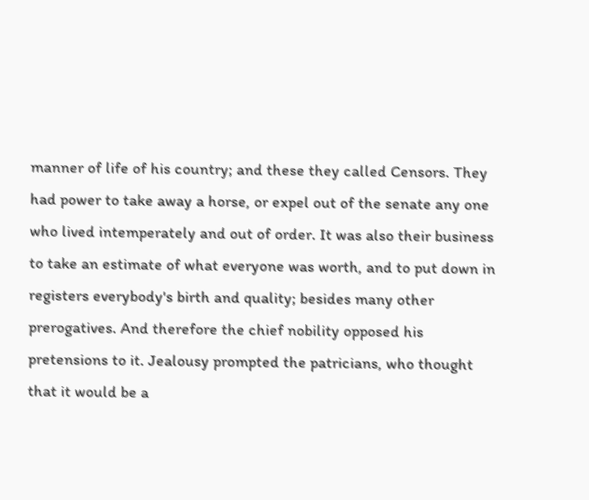manner of life of his country; and these they called Censors. They
had power to take away a horse, or expel out of the senate any one
who lived intemperately and out of order. It was also their business
to take an estimate of what everyone was worth, and to put down in
registers everybody's birth and quality; besides many other
prerogatives. And therefore the chief nobility opposed his
pretensions to it. Jealousy prompted the patricians, who thought
that it would be a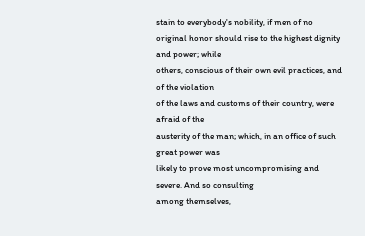stain to everybody's nobility, if men of no
original honor should rise to the highest dignity and power; while
others, conscious of their own evil practices, and of the violation
of the laws and customs of their country, were afraid of the
austerity of the man; which, in an office of such great power was
likely to prove most uncompromising and severe. And so consulting
among themselves,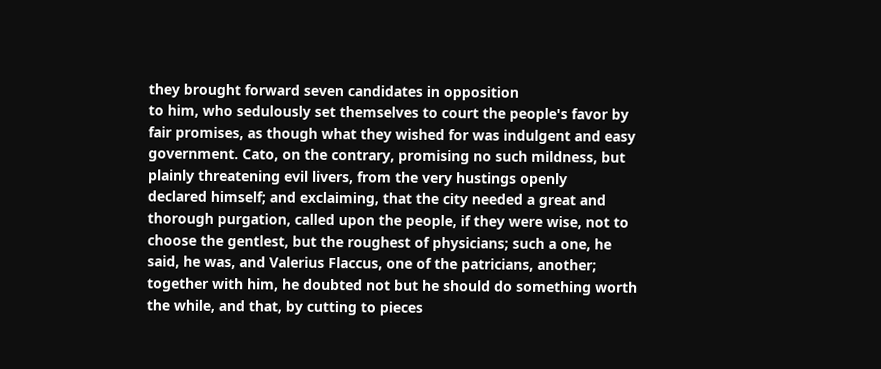they brought forward seven candidates in opposition
to him, who sedulously set themselves to court the people's favor by
fair promises, as though what they wished for was indulgent and easy
government. Cato, on the contrary, promising no such mildness, but
plainly threatening evil livers, from the very hustings openly
declared himself; and exclaiming, that the city needed a great and
thorough purgation, called upon the people, if they were wise, not to
choose the gentlest, but the roughest of physicians; such a one, he
said, he was, and Valerius Flaccus, one of the patricians, another;
together with him, he doubted not but he should do something worth
the while, and that, by cutting to pieces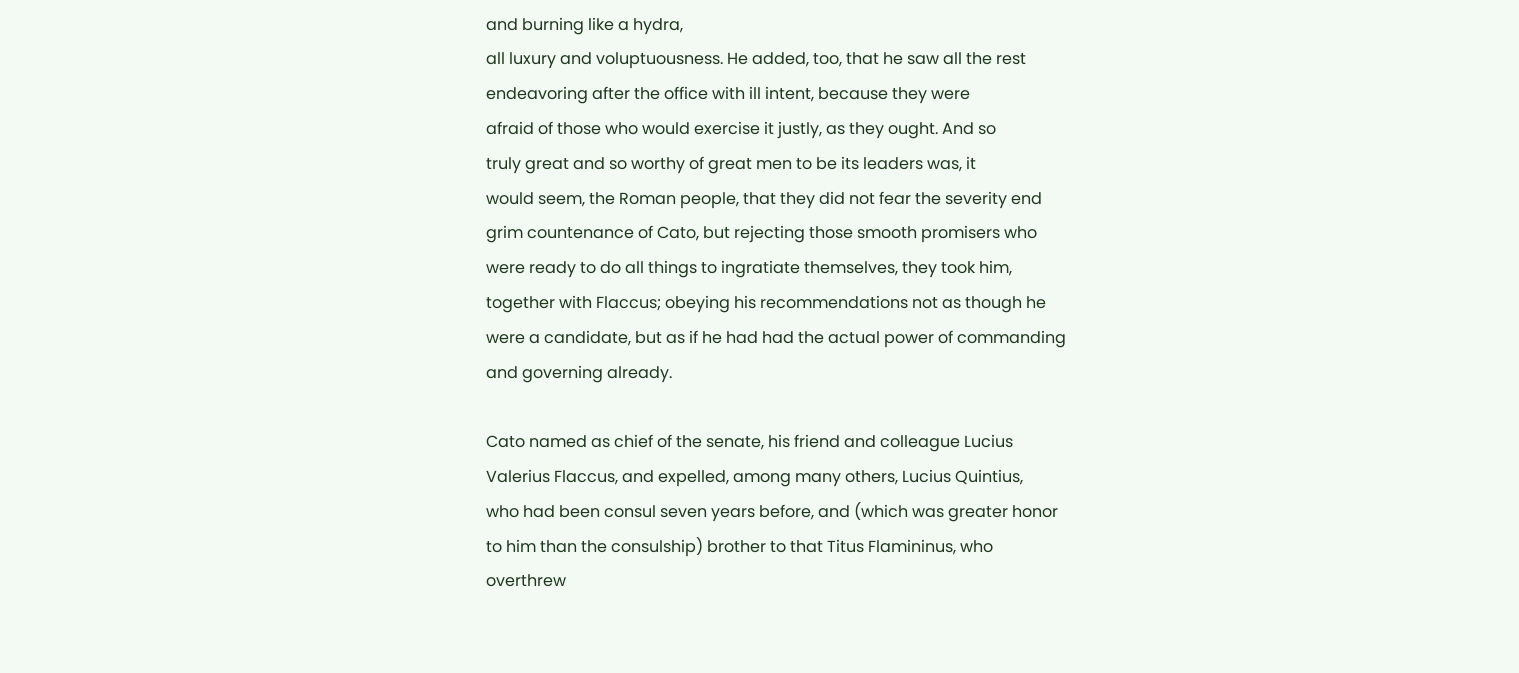and burning like a hydra,
all luxury and voluptuousness. He added, too, that he saw all the rest
endeavoring after the office with ill intent, because they were
afraid of those who would exercise it justly, as they ought. And so
truly great and so worthy of great men to be its leaders was, it
would seem, the Roman people, that they did not fear the severity end
grim countenance of Cato, but rejecting those smooth promisers who
were ready to do all things to ingratiate themselves, they took him,
together with Flaccus; obeying his recommendations not as though he
were a candidate, but as if he had had the actual power of commanding
and governing already.

Cato named as chief of the senate, his friend and colleague Lucius
Valerius Flaccus, and expelled, among many others, Lucius Quintius,
who had been consul seven years before, and (which was greater honor
to him than the consulship) brother to that Titus Flamininus, who
overthrew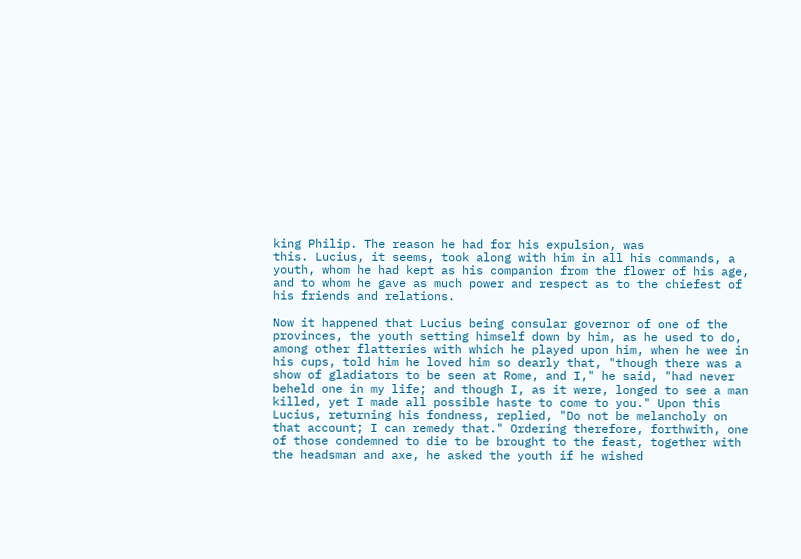king Philip. The reason he had for his expulsion, was
this. Lucius, it seems, took along with him in all his commands, a
youth, whom he had kept as his companion from the flower of his age,
and to whom he gave as much power and respect as to the chiefest of
his friends and relations.

Now it happened that Lucius being consular governor of one of the
provinces, the youth setting himself down by him, as he used to do,
among other flatteries with which he played upon him, when he wee in
his cups, told him he loved him so dearly that, "though there was a
show of gladiators to be seen at Rome, and I," he said, "had never
beheld one in my life; and though I, as it were, longed to see a man
killed, yet I made all possible haste to come to you." Upon this
Lucius, returning his fondness, replied, "Do not be melancholy on
that account; I can remedy that." Ordering therefore, forthwith, one
of those condemned to die to be brought to the feast, together with
the headsman and axe, he asked the youth if he wished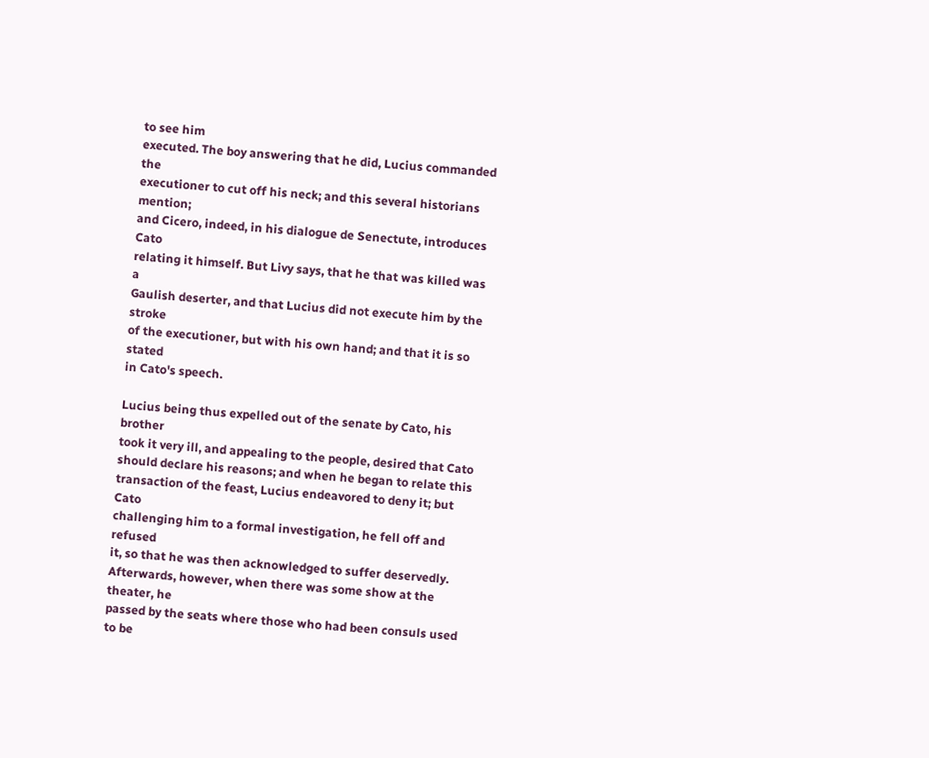to see him
executed. The boy answering that he did, Lucius commanded the
executioner to cut off his neck; and this several historians mention;
and Cicero, indeed, in his dialogue de Senectute, introduces Cato
relating it himself. But Livy says, that he that was killed was a
Gaulish deserter, and that Lucius did not execute him by the stroke
of the executioner, but with his own hand; and that it is so stated
in Cato's speech.

Lucius being thus expelled out of the senate by Cato, his brother
took it very ill, and appealing to the people, desired that Cato
should declare his reasons; and when he began to relate this
transaction of the feast, Lucius endeavored to deny it; but Cato
challenging him to a formal investigation, he fell off and refused
it, so that he was then acknowledged to suffer deservedly.
Afterwards, however, when there was some show at the theater, he
passed by the seats where those who had been consuls used to be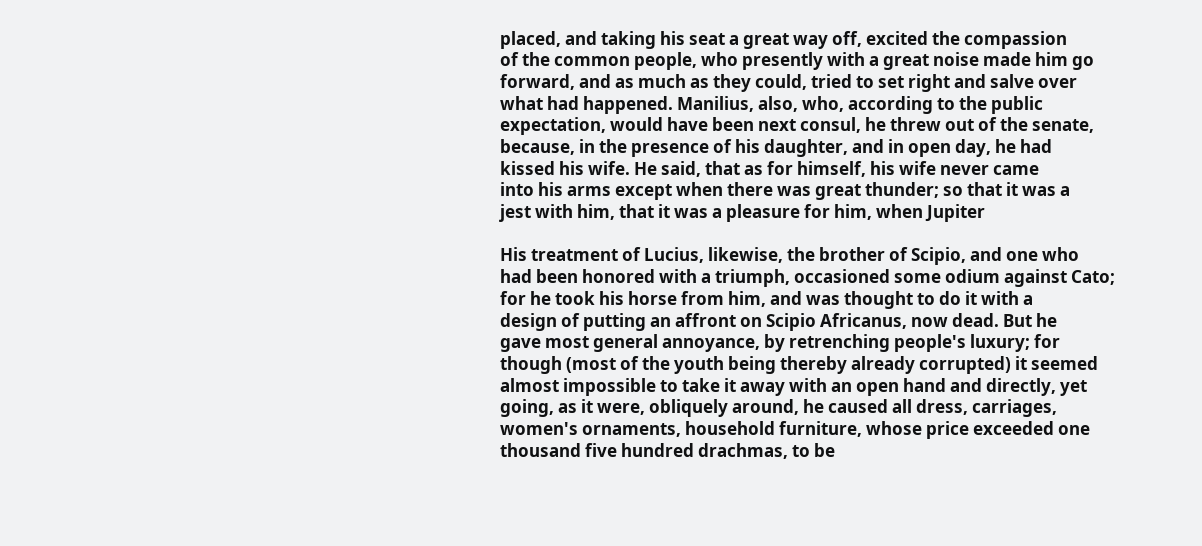placed, and taking his seat a great way off, excited the compassion
of the common people, who presently with a great noise made him go
forward, and as much as they could, tried to set right and salve over
what had happened. Manilius, also, who, according to the public
expectation, would have been next consul, he threw out of the senate,
because, in the presence of his daughter, and in open day, he had
kissed his wife. He said, that as for himself, his wife never came
into his arms except when there was great thunder; so that it was a
jest with him, that it was a pleasure for him, when Jupiter

His treatment of Lucius, likewise, the brother of Scipio, and one who
had been honored with a triumph, occasioned some odium against Cato;
for he took his horse from him, and was thought to do it with a
design of putting an affront on Scipio Africanus, now dead. But he
gave most general annoyance, by retrenching people's luxury; for
though (most of the youth being thereby already corrupted) it seemed
almost impossible to take it away with an open hand and directly, yet
going, as it were, obliquely around, he caused all dress, carriages,
women's ornaments, household furniture, whose price exceeded one
thousand five hundred drachmas, to be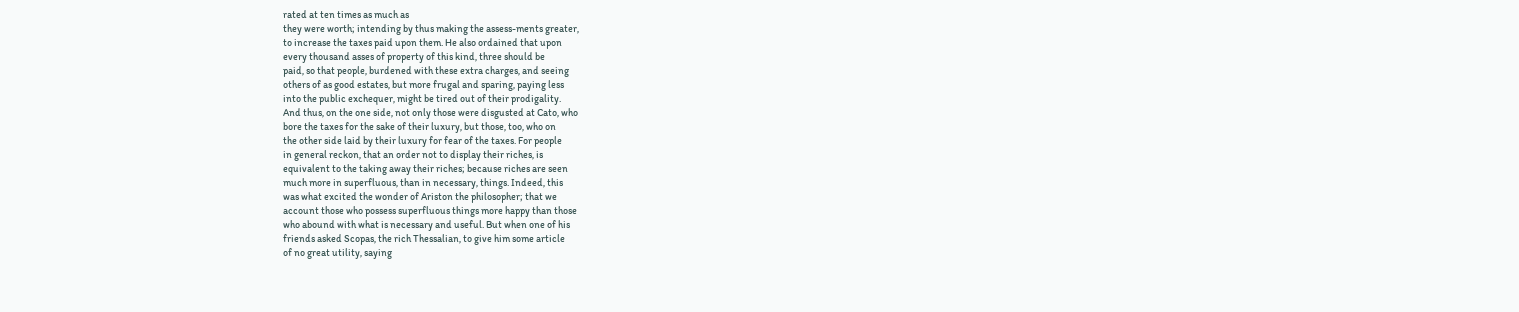rated at ten times as much as
they were worth; intending by thus making the assess-ments greater,
to increase the taxes paid upon them. He also ordained that upon
every thousand asses of property of this kind, three should be
paid, so that people, burdened with these extra charges, and seeing
others of as good estates, but more frugal and sparing, paying less
into the public exchequer, might be tired out of their prodigality.
And thus, on the one side, not only those were disgusted at Cato, who
bore the taxes for the sake of their luxury, but those, too, who on
the other side laid by their luxury for fear of the taxes. For people
in general reckon, that an order not to display their riches, is
equivalent to the taking away their riches; because riches are seen
much more in superfluous, than in necessary, things. Indeed, this
was what excited the wonder of Ariston the philosopher; that we
account those who possess superfluous things more happy than those
who abound with what is necessary and useful. But when one of his
friends asked Scopas, the rich Thessalian, to give him some article
of no great utility, saying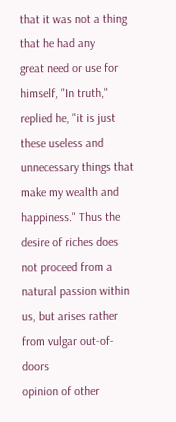that it was not a thing that he had any
great need or use for himself, "In truth," replied he, "it is just
these useless and unnecessary things that make my wealth and
happiness." Thus the desire of riches does not proceed from a
natural passion within us, but arises rather from vulgar out-of-doors
opinion of other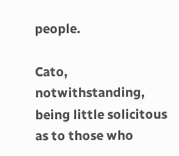people.

Cato, notwithstanding, being little solicitous as to those who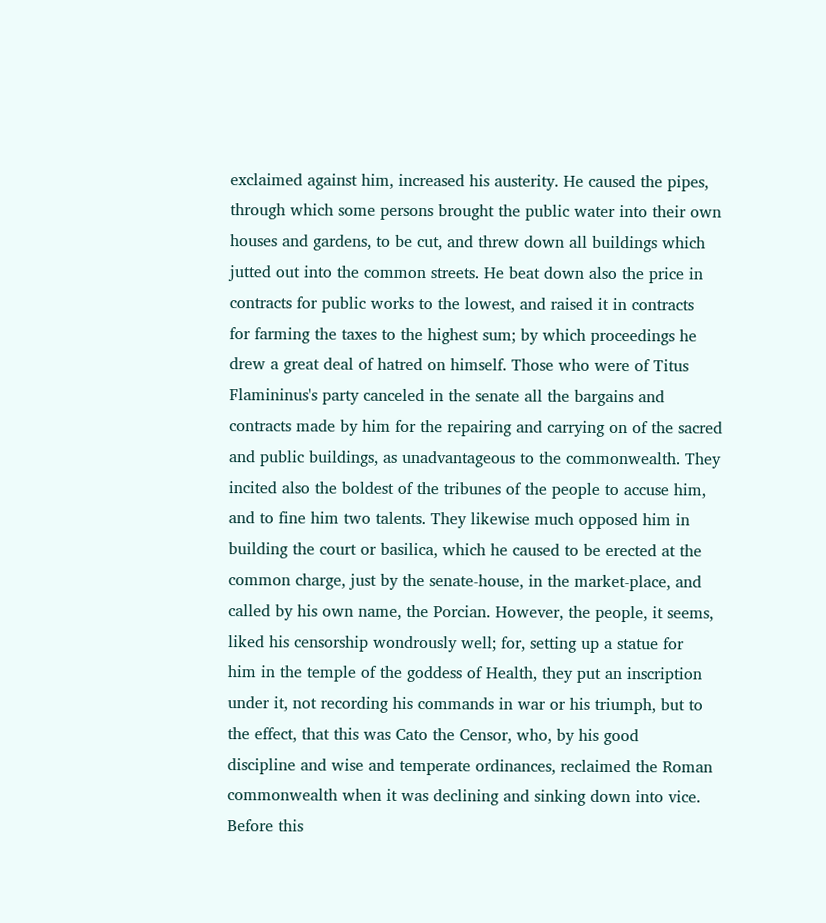exclaimed against him, increased his austerity. He caused the pipes,
through which some persons brought the public water into their own
houses and gardens, to be cut, and threw down all buildings which
jutted out into the common streets. He beat down also the price in
contracts for public works to the lowest, and raised it in contracts
for farming the taxes to the highest sum; by which proceedings he
drew a great deal of hatred on himself. Those who were of Titus
Flamininus's party canceled in the senate all the bargains and
contracts made by him for the repairing and carrying on of the sacred
and public buildings, as unadvantageous to the commonwealth. They
incited also the boldest of the tribunes of the people to accuse him,
and to fine him two talents. They likewise much opposed him in
building the court or basilica, which he caused to be erected at the
common charge, just by the senate-house, in the market-place, and
called by his own name, the Porcian. However, the people, it seems,
liked his censorship wondrously well; for, setting up a statue for
him in the temple of the goddess of Health, they put an inscription
under it, not recording his commands in war or his triumph, but to
the effect, that this was Cato the Censor, who, by his good
discipline and wise and temperate ordinances, reclaimed the Roman
commonwealth when it was declining and sinking down into vice.
Before this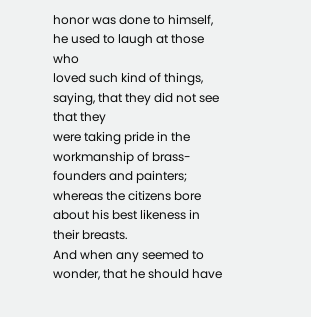honor was done to himself, he used to laugh at those who
loved such kind of things, saying, that they did not see that they
were taking pride in the workmanship of brass-founders and painters;
whereas the citizens bore about his best likeness in their breasts.
And when any seemed to wonder, that he should have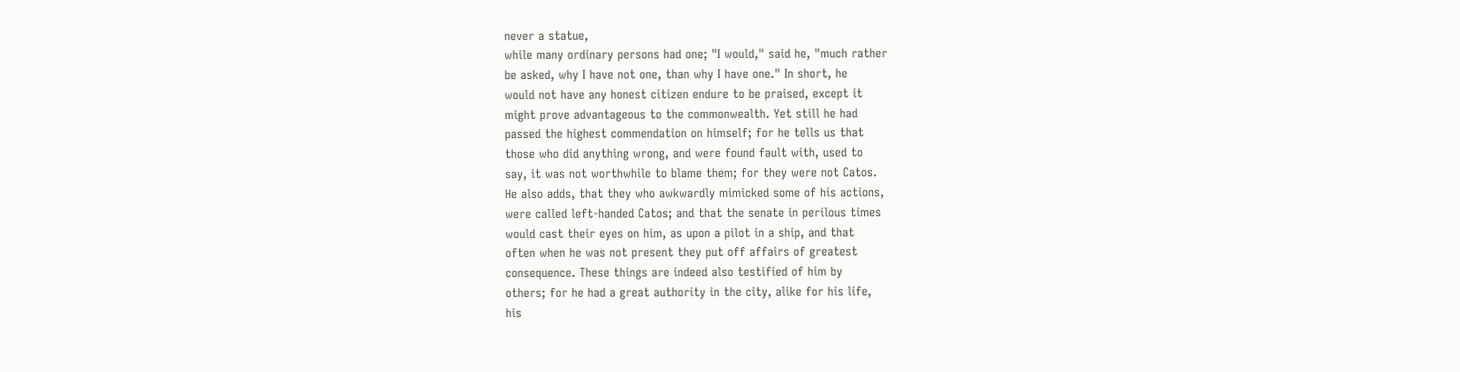never a statue,
while many ordinary persons had one; "I would," said he, "much rather
be asked, why I have not one, than why I have one." In short, he
would not have any honest citizen endure to be praised, except it
might prove advantageous to the commonwealth. Yet still he had
passed the highest commendation on himself; for he tells us that
those who did anything wrong, and were found fault with, used to
say, it was not worthwhile to blame them; for they were not Catos.
He also adds, that they who awkwardly mimicked some of his actions,
were called left-handed Catos; and that the senate in perilous times
would cast their eyes on him, as upon a pilot in a ship, and that
often when he was not present they put off affairs of greatest
consequence. These things are indeed also testified of him by
others; for he had a great authority in the city, alike for his life,
his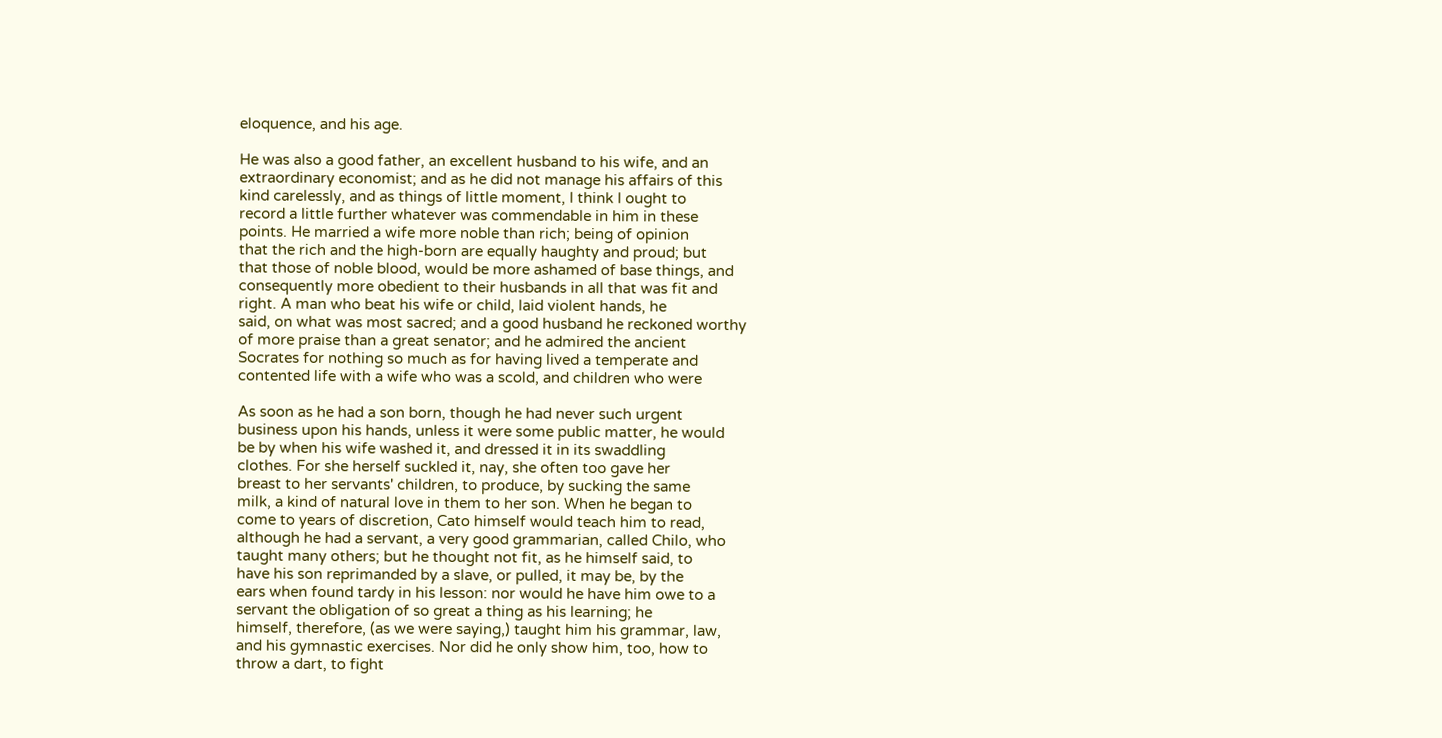eloquence, and his age.

He was also a good father, an excellent husband to his wife, and an
extraordinary economist; and as he did not manage his affairs of this
kind carelessly, and as things of little moment, I think I ought to
record a little further whatever was commendable in him in these
points. He married a wife more noble than rich; being of opinion
that the rich and the high-born are equally haughty and proud; but
that those of noble blood, would be more ashamed of base things, and
consequently more obedient to their husbands in all that was fit and
right. A man who beat his wife or child, laid violent hands, he
said, on what was most sacred; and a good husband he reckoned worthy
of more praise than a great senator; and he admired the ancient
Socrates for nothing so much as for having lived a temperate and
contented life with a wife who was a scold, and children who were

As soon as he had a son born, though he had never such urgent
business upon his hands, unless it were some public matter, he would
be by when his wife washed it, and dressed it in its swaddling
clothes. For she herself suckled it, nay, she often too gave her
breast to her servants' children, to produce, by sucking the same
milk, a kind of natural love in them to her son. When he began to
come to years of discretion, Cato himself would teach him to read,
although he had a servant, a very good grammarian, called Chilo, who
taught many others; but he thought not fit, as he himself said, to
have his son reprimanded by a slave, or pulled, it may be, by the
ears when found tardy in his lesson: nor would he have him owe to a
servant the obligation of so great a thing as his learning; he
himself, therefore, (as we were saying,) taught him his grammar, law,
and his gymnastic exercises. Nor did he only show him, too, how to
throw a dart, to fight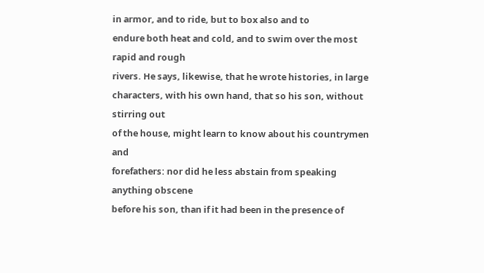in armor, and to ride, but to box also and to
endure both heat and cold, and to swim over the most rapid and rough
rivers. He says, likewise, that he wrote histories, in large
characters, with his own hand, that so his son, without stirring out
of the house, might learn to know about his countrymen and
forefathers: nor did he less abstain from speaking anything obscene
before his son, than if it had been in the presence of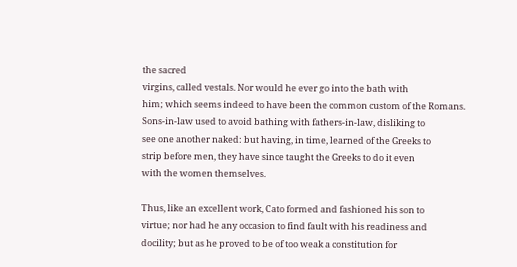the sacred
virgins, called vestals. Nor would he ever go into the bath with
him; which seems indeed to have been the common custom of the Romans.
Sons-in-law used to avoid bathing with fathers-in-law, disliking to
see one another naked: but having, in time, learned of the Greeks to
strip before men, they have since taught the Greeks to do it even
with the women themselves.

Thus, like an excellent work, Cato formed and fashioned his son to
virtue; nor had he any occasion to find fault with his readiness and
docility; but as he proved to be of too weak a constitution for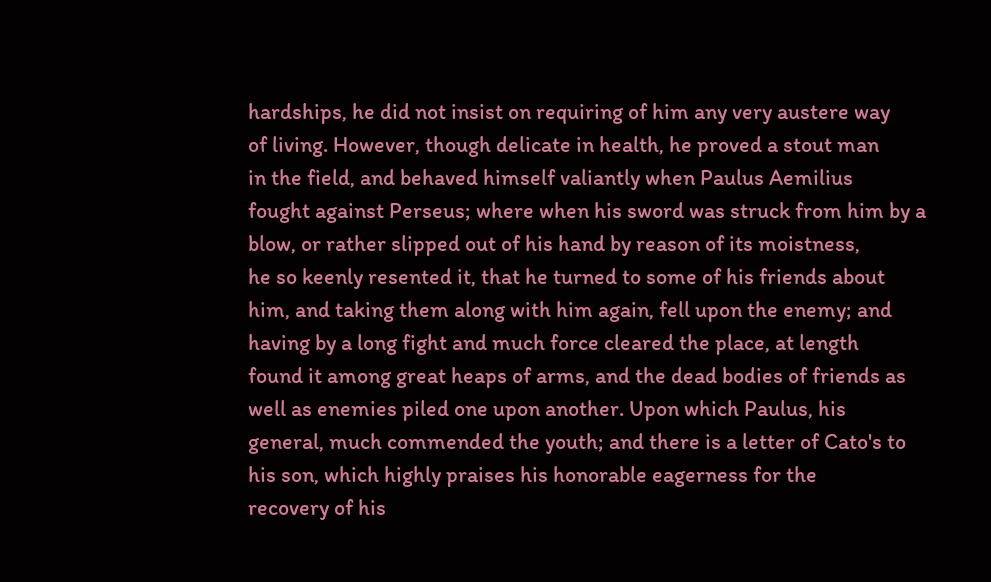hardships, he did not insist on requiring of him any very austere way
of living. However, though delicate in health, he proved a stout man
in the field, and behaved himself valiantly when Paulus Aemilius
fought against Perseus; where when his sword was struck from him by a
blow, or rather slipped out of his hand by reason of its moistness,
he so keenly resented it, that he turned to some of his friends about
him, and taking them along with him again, fell upon the enemy; and
having by a long fight and much force cleared the place, at length
found it among great heaps of arms, and the dead bodies of friends as
well as enemies piled one upon another. Upon which Paulus, his
general, much commended the youth; and there is a letter of Cato's to
his son, which highly praises his honorable eagerness for the
recovery of his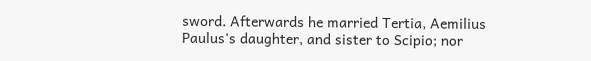sword. Afterwards he married Tertia, Aemilius
Paulus's daughter, and sister to Scipio; nor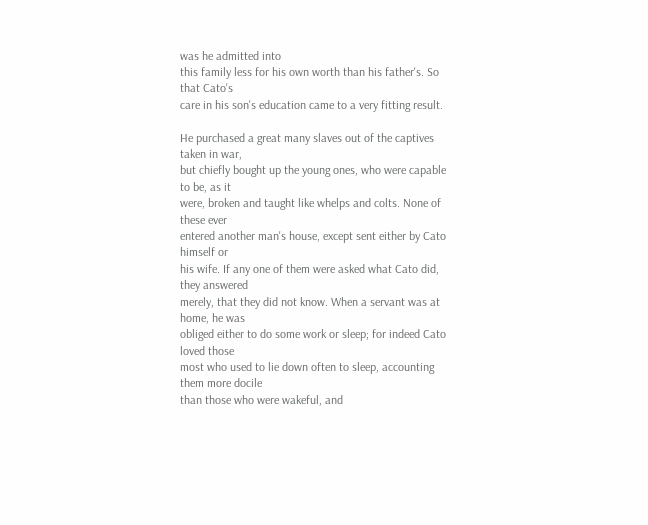was he admitted into
this family less for his own worth than his father's. So that Cato's
care in his son's education came to a very fitting result.

He purchased a great many slaves out of the captives taken in war,
but chiefly bought up the young ones, who were capable to be, as it
were, broken and taught like whelps and colts. None of these ever
entered another man's house, except sent either by Cato himself or
his wife. If any one of them were asked what Cato did, they answered
merely, that they did not know. When a servant was at home, he was
obliged either to do some work or sleep; for indeed Cato loved those
most who used to lie down often to sleep, accounting them more docile
than those who were wakeful, and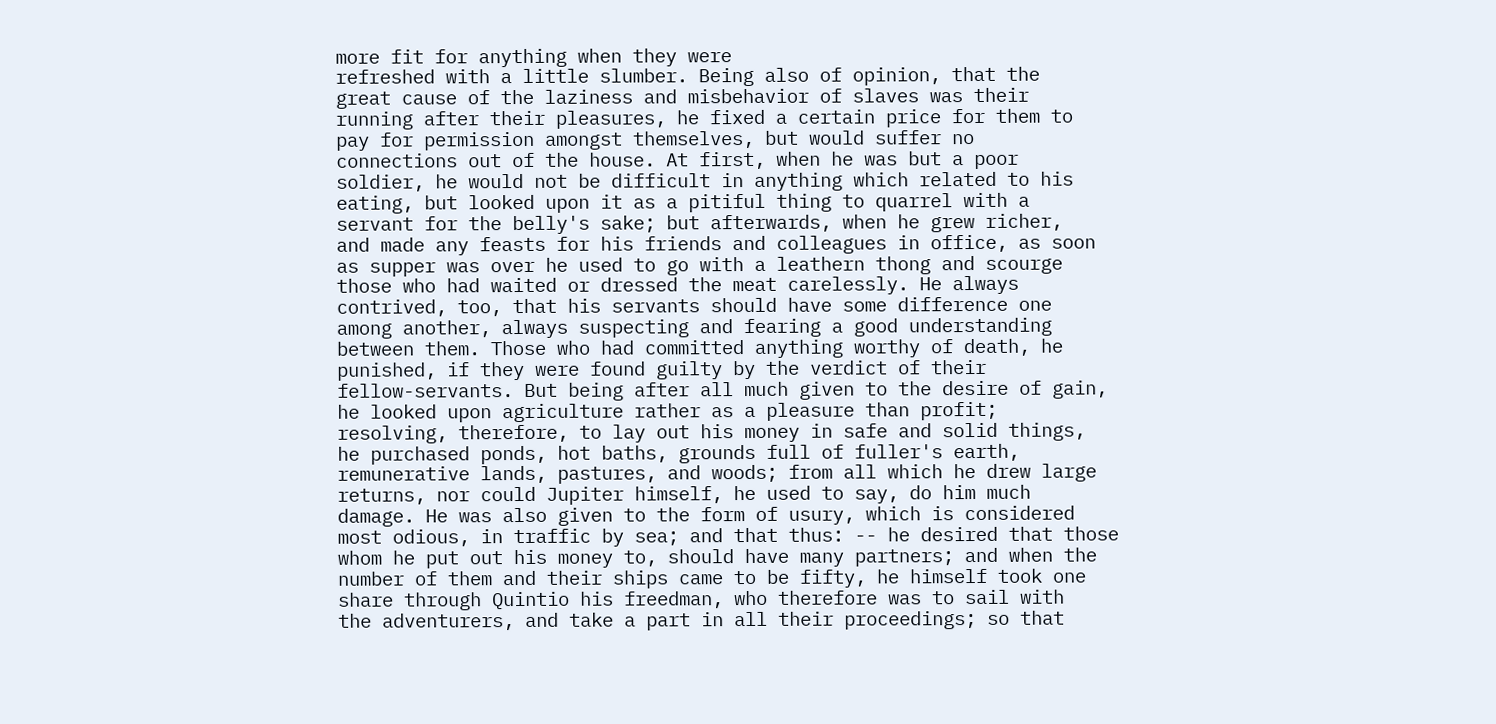more fit for anything when they were
refreshed with a little slumber. Being also of opinion, that the
great cause of the laziness and misbehavior of slaves was their
running after their pleasures, he fixed a certain price for them to
pay for permission amongst themselves, but would suffer no
connections out of the house. At first, when he was but a poor
soldier, he would not be difficult in anything which related to his
eating, but looked upon it as a pitiful thing to quarrel with a
servant for the belly's sake; but afterwards, when he grew richer,
and made any feasts for his friends and colleagues in office, as soon
as supper was over he used to go with a leathern thong and scourge
those who had waited or dressed the meat carelessly. He always
contrived, too, that his servants should have some difference one
among another, always suspecting and fearing a good understanding
between them. Those who had committed anything worthy of death, he
punished, if they were found guilty by the verdict of their
fellow-servants. But being after all much given to the desire of gain,
he looked upon agriculture rather as a pleasure than profit;
resolving, therefore, to lay out his money in safe and solid things,
he purchased ponds, hot baths, grounds full of fuller's earth,
remunerative lands, pastures, and woods; from all which he drew large
returns, nor could Jupiter himself, he used to say, do him much
damage. He was also given to the form of usury, which is considered
most odious, in traffic by sea; and that thus: -- he desired that those
whom he put out his money to, should have many partners; and when the
number of them and their ships came to be fifty, he himself took one
share through Quintio his freedman, who therefore was to sail with
the adventurers, and take a part in all their proceedings; so that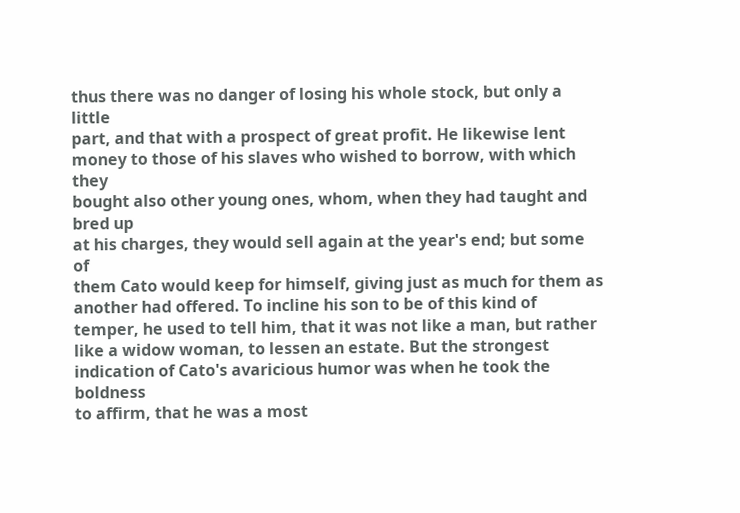thus there was no danger of losing his whole stock, but only a little
part, and that with a prospect of great profit. He likewise lent
money to those of his slaves who wished to borrow, with which they
bought also other young ones, whom, when they had taught and bred up
at his charges, they would sell again at the year's end; but some of
them Cato would keep for himself, giving just as much for them as
another had offered. To incline his son to be of this kind of
temper, he used to tell him, that it was not like a man, but rather
like a widow woman, to lessen an estate. But the strongest
indication of Cato's avaricious humor was when he took the boldness
to affirm, that he was a most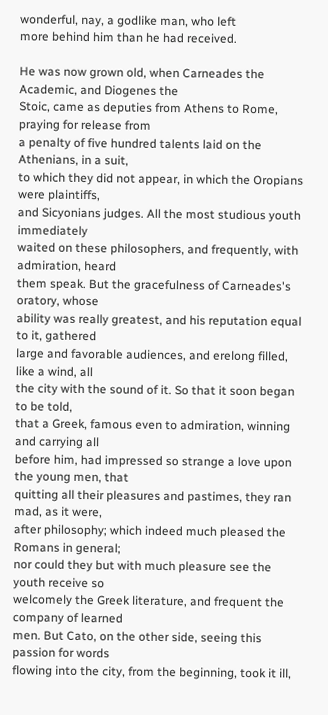wonderful, nay, a godlike man, who left
more behind him than he had received.

He was now grown old, when Carneades the Academic, and Diogenes the
Stoic, came as deputies from Athens to Rome, praying for release from
a penalty of five hundred talents laid on the Athenians, in a suit,
to which they did not appear, in which the Oropians were plaintiffs,
and Sicyonians judges. All the most studious youth immediately
waited on these philosophers, and frequently, with admiration, heard
them speak. But the gracefulness of Carneades's oratory, whose
ability was really greatest, and his reputation equal to it, gathered
large and favorable audiences, and erelong filled, like a wind, all
the city with the sound of it. So that it soon began to be told,
that a Greek, famous even to admiration, winning and carrying all
before him, had impressed so strange a love upon the young men, that
quitting all their pleasures and pastimes, they ran mad, as it were,
after philosophy; which indeed much pleased the Romans in general;
nor could they but with much pleasure see the youth receive so
welcomely the Greek literature, and frequent the company of learned
men. But Cato, on the other side, seeing this passion for words
flowing into the city, from the beginning, took it ill,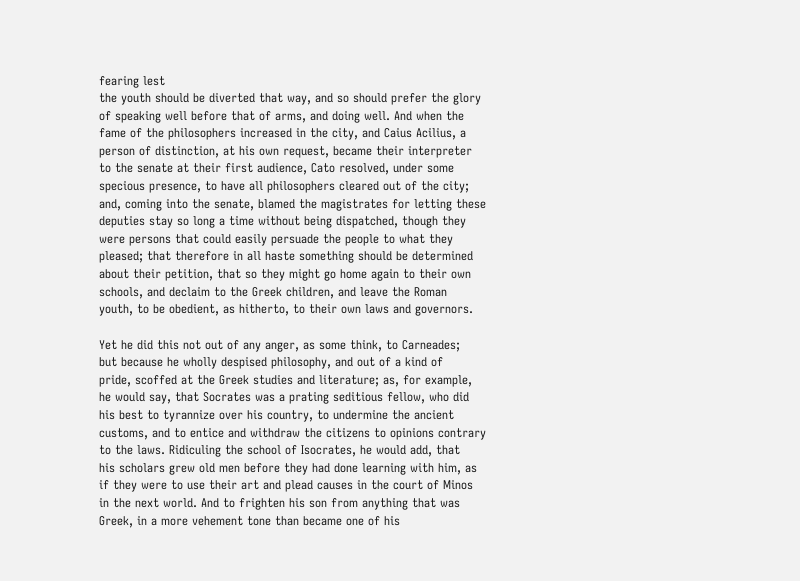fearing lest
the youth should be diverted that way, and so should prefer the glory
of speaking well before that of arms, and doing well. And when the
fame of the philosophers increased in the city, and Caius Acilius, a
person of distinction, at his own request, became their interpreter
to the senate at their first audience, Cato resolved, under some
specious presence, to have all philosophers cleared out of the city;
and, coming into the senate, blamed the magistrates for letting these
deputies stay so long a time without being dispatched, though they
were persons that could easily persuade the people to what they
pleased; that therefore in all haste something should be determined
about their petition, that so they might go home again to their own
schools, and declaim to the Greek children, and leave the Roman
youth, to be obedient, as hitherto, to their own laws and governors.

Yet he did this not out of any anger, as some think, to Carneades;
but because he wholly despised philosophy, and out of a kind of
pride, scoffed at the Greek studies and literature; as, for example,
he would say, that Socrates was a prating seditious fellow, who did
his best to tyrannize over his country, to undermine the ancient
customs, and to entice and withdraw the citizens to opinions contrary
to the laws. Ridiculing the school of Isocrates, he would add, that
his scholars grew old men before they had done learning with him, as
if they were to use their art and plead causes in the court of Minos
in the next world. And to frighten his son from anything that was
Greek, in a more vehement tone than became one of his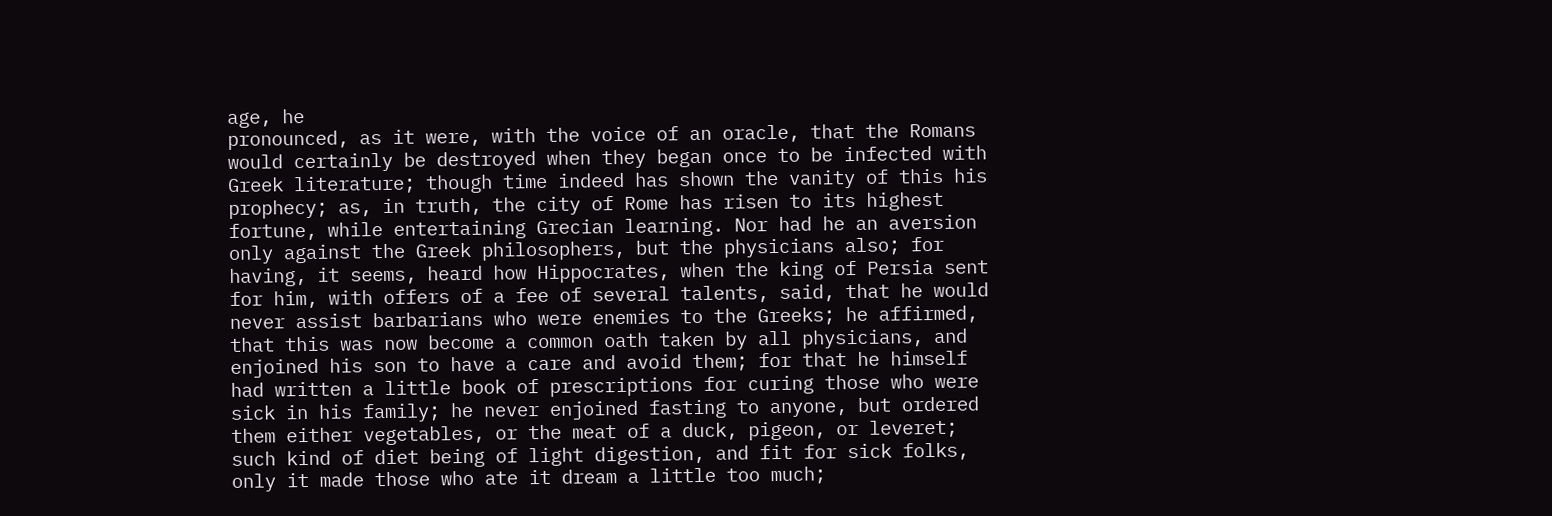age, he
pronounced, as it were, with the voice of an oracle, that the Romans
would certainly be destroyed when they began once to be infected with
Greek literature; though time indeed has shown the vanity of this his
prophecy; as, in truth, the city of Rome has risen to its highest
fortune, while entertaining Grecian learning. Nor had he an aversion
only against the Greek philosophers, but the physicians also; for
having, it seems, heard how Hippocrates, when the king of Persia sent
for him, with offers of a fee of several talents, said, that he would
never assist barbarians who were enemies to the Greeks; he affirmed,
that this was now become a common oath taken by all physicians, and
enjoined his son to have a care and avoid them; for that he himself
had written a little book of prescriptions for curing those who were
sick in his family; he never enjoined fasting to anyone, but ordered
them either vegetables, or the meat of a duck, pigeon, or leveret;
such kind of diet being of light digestion, and fit for sick folks,
only it made those who ate it dream a little too much;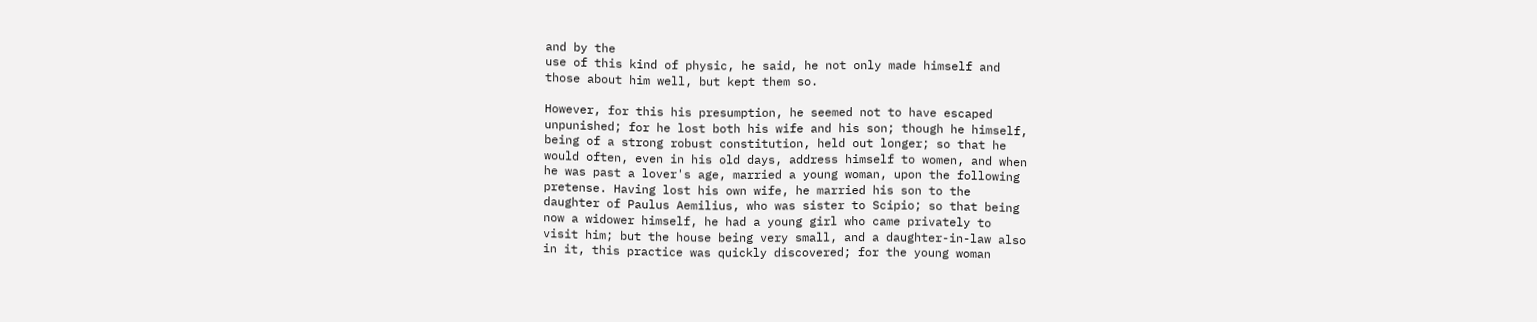and by the
use of this kind of physic, he said, he not only made himself and
those about him well, but kept them so.

However, for this his presumption, he seemed not to have escaped
unpunished; for he lost both his wife and his son; though he himself,
being of a strong robust constitution, held out longer; so that he
would often, even in his old days, address himself to women, and when
he was past a lover's age, married a young woman, upon the following
pretense. Having lost his own wife, he married his son to the
daughter of Paulus Aemilius, who was sister to Scipio; so that being
now a widower himself, he had a young girl who came privately to
visit him; but the house being very small, and a daughter-in-law also
in it, this practice was quickly discovered; for the young woman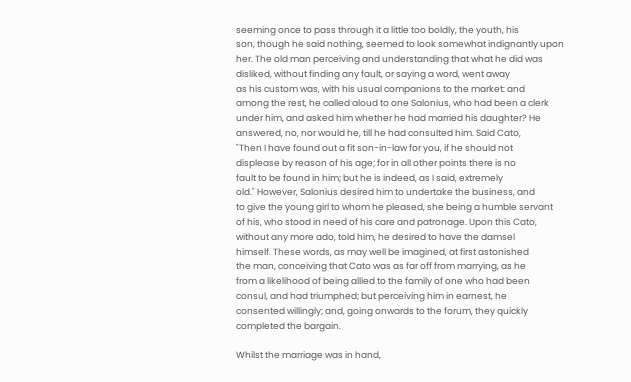seeming once to pass through it a little too boldly, the youth, his
son, though he said nothing, seemed to look somewhat indignantly upon
her. The old man perceiving and understanding that what he did was
disliked, without finding any fault, or saying a word, went away
as his custom was, with his usual companions to the market: and
among the rest, he called aloud to one Salonius, who had been a clerk
under him, and asked him whether he had married his daughter? He
answered, no, nor would he, till he had consulted him. Said Cato,
"Then I have found out a fit son-in-law for you, if he should not
displease by reason of his age; for in all other points there is no
fault to be found in him; but he is indeed, as I said, extremely
old." However, Salonius desired him to undertake the business, and
to give the young girl to whom he pleased, she being a humble servant
of his, who stood in need of his care and patronage. Upon this Cato,
without any more ado, told him, he desired to have the damsel
himself. These words, as may well be imagined, at first astonished
the man, conceiving that Cato was as far off from marrying, as he
from a likelihood of being allied to the family of one who had been
consul, and had triumphed; but perceiving him in earnest, he
consented willingly; and, going onwards to the forum, they quickly
completed the bargain.

Whilst the marriage was in hand,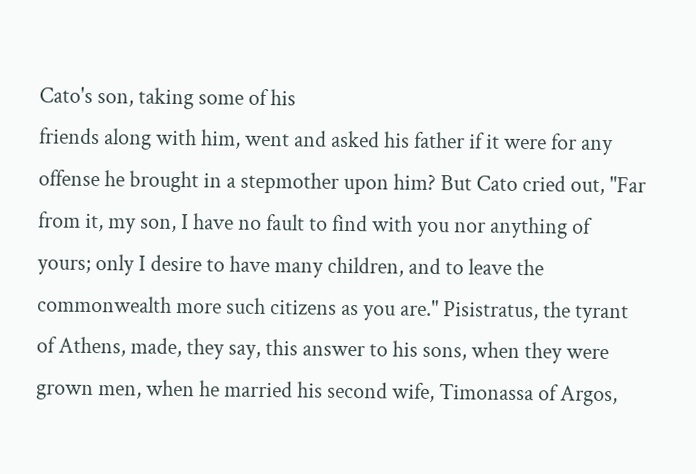Cato's son, taking some of his
friends along with him, went and asked his father if it were for any
offense he brought in a stepmother upon him? But Cato cried out, "Far
from it, my son, I have no fault to find with you nor anything of
yours; only I desire to have many children, and to leave the
commonwealth more such citizens as you are." Pisistratus, the tyrant
of Athens, made, they say, this answer to his sons, when they were
grown men, when he married his second wife, Timonassa of Argos,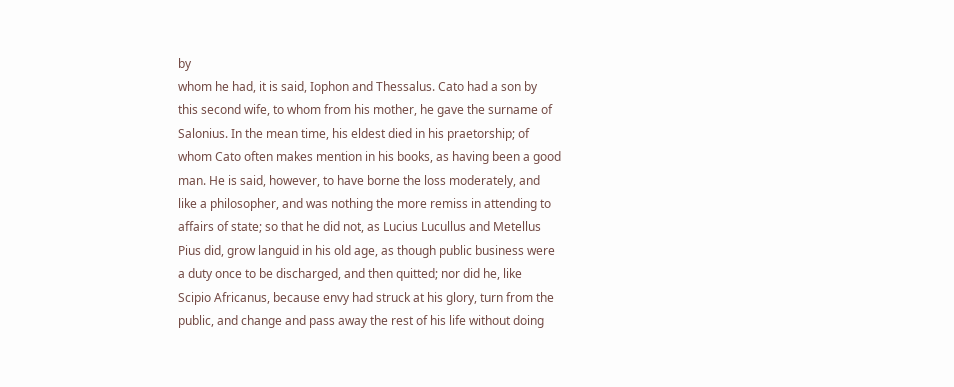by
whom he had, it is said, Iophon and Thessalus. Cato had a son by
this second wife, to whom from his mother, he gave the surname of
Salonius. In the mean time, his eldest died in his praetorship; of
whom Cato often makes mention in his books, as having been a good
man. He is said, however, to have borne the loss moderately, and
like a philosopher, and was nothing the more remiss in attending to
affairs of state; so that he did not, as Lucius Lucullus and Metellus
Pius did, grow languid in his old age, as though public business were
a duty once to be discharged, and then quitted; nor did he, like
Scipio Africanus, because envy had struck at his glory, turn from the
public, and change and pass away the rest of his life without doing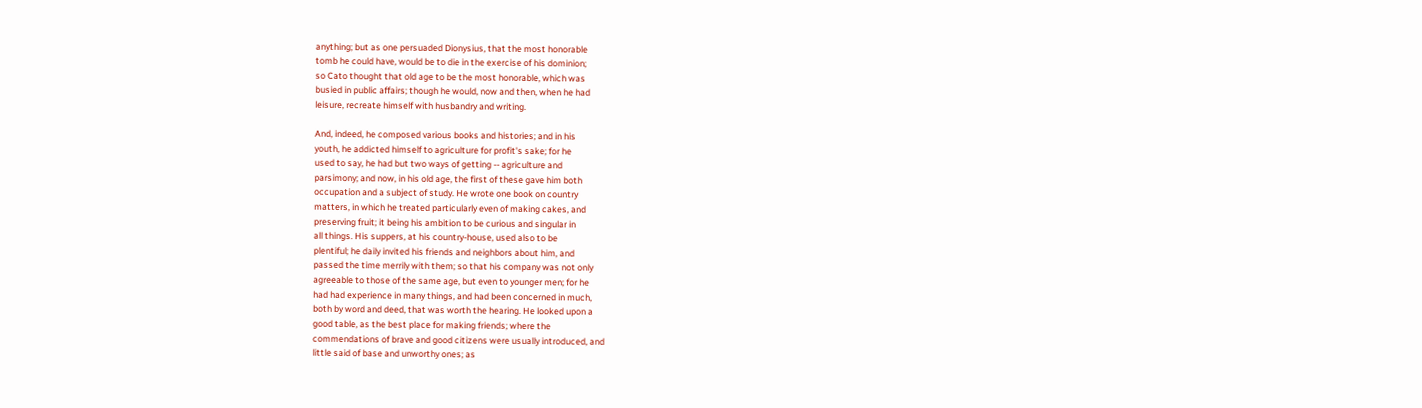anything; but as one persuaded Dionysius, that the most honorable
tomb he could have, would be to die in the exercise of his dominion;
so Cato thought that old age to be the most honorable, which was
busied in public affairs; though he would, now and then, when he had
leisure, recreate himself with husbandry and writing.

And, indeed, he composed various books and histories; and in his
youth, he addicted himself to agriculture for profit's sake; for he
used to say, he had but two ways of getting -- agriculture and
parsimony; and now, in his old age, the first of these gave him both
occupation and a subject of study. He wrote one book on country
matters, in which he treated particularly even of making cakes, and
preserving fruit; it being his ambition to be curious and singular in
all things. His suppers, at his country-house, used also to be
plentiful; he daily invited his friends and neighbors about him, and
passed the time merrily with them; so that his company was not only
agreeable to those of the same age, but even to younger men; for he
had had experience in many things, and had been concerned in much,
both by word and deed, that was worth the hearing. He looked upon a
good table, as the best place for making friends; where the
commendations of brave and good citizens were usually introduced, and
little said of base and unworthy ones; as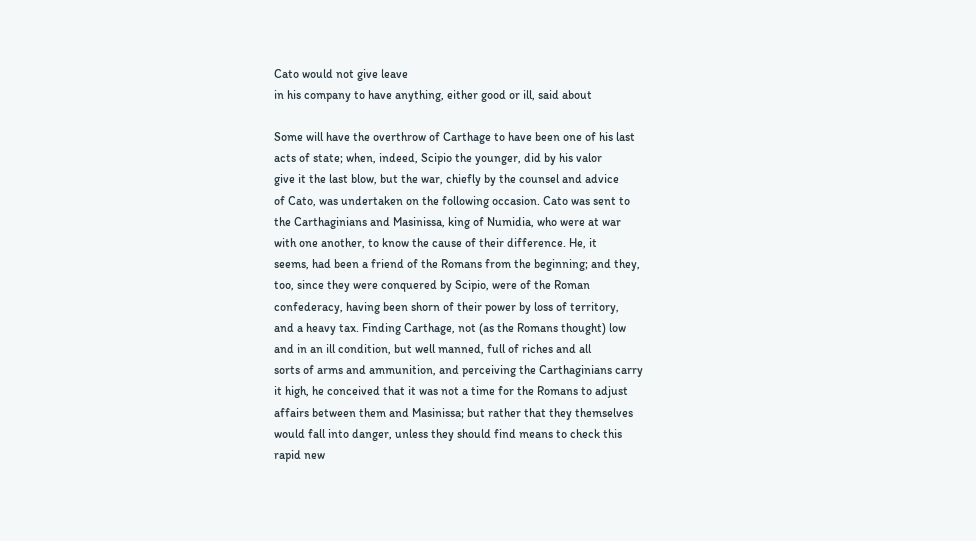Cato would not give leave
in his company to have anything, either good or ill, said about

Some will have the overthrow of Carthage to have been one of his last
acts of state; when, indeed, Scipio the younger, did by his valor
give it the last blow, but the war, chiefly by the counsel and advice
of Cato, was undertaken on the following occasion. Cato was sent to
the Carthaginians and Masinissa, king of Numidia, who were at war
with one another, to know the cause of their difference. He, it
seems, had been a friend of the Romans from the beginning; and they,
too, since they were conquered by Scipio, were of the Roman
confederacy, having been shorn of their power by loss of territory,
and a heavy tax. Finding Carthage, not (as the Romans thought) low
and in an ill condition, but well manned, full of riches and all
sorts of arms and ammunition, and perceiving the Carthaginians carry
it high, he conceived that it was not a time for the Romans to adjust
affairs between them and Masinissa; but rather that they themselves
would fall into danger, unless they should find means to check this
rapid new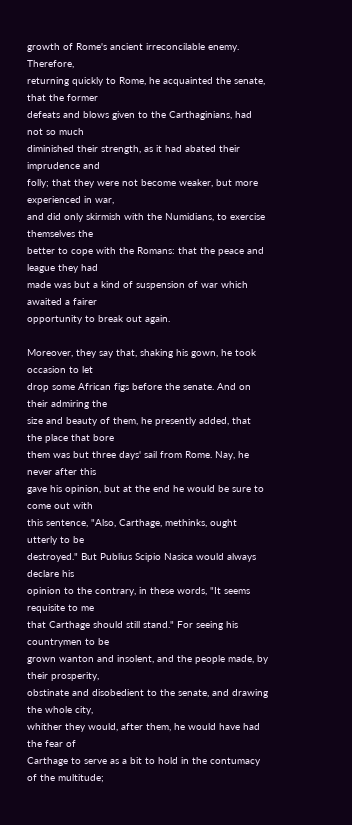growth of Rome's ancient irreconcilable enemy. Therefore,
returning quickly to Rome, he acquainted the senate, that the former
defeats and blows given to the Carthaginians, had not so much
diminished their strength, as it had abated their imprudence and
folly; that they were not become weaker, but more experienced in war,
and did only skirmish with the Numidians, to exercise themselves the
better to cope with the Romans: that the peace and league they had
made was but a kind of suspension of war which awaited a fairer
opportunity to break out again.

Moreover, they say that, shaking his gown, he took occasion to let
drop some African figs before the senate. And on their admiring the
size and beauty of them, he presently added, that the place that bore
them was but three days' sail from Rome. Nay, he never after this
gave his opinion, but at the end he would be sure to come out with
this sentence, "Also, Carthage, methinks, ought utterly to be
destroyed." But Publius Scipio Nasica would always declare his
opinion to the contrary, in these words, "It seems requisite to me
that Carthage should still stand." For seeing his countrymen to be
grown wanton and insolent, and the people made, by their prosperity,
obstinate and disobedient to the senate, and drawing the whole city,
whither they would, after them, he would have had the fear of
Carthage to serve as a bit to hold in the contumacy of the multitude;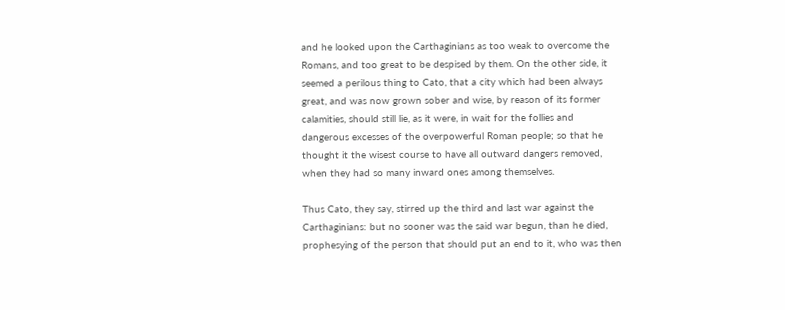and he looked upon the Carthaginians as too weak to overcome the
Romans, and too great to be despised by them. On the other side, it
seemed a perilous thing to Cato, that a city which had been always
great, and was now grown sober and wise, by reason of its former
calamities, should still lie, as it were, in wait for the follies and
dangerous excesses of the overpowerful Roman people; so that he
thought it the wisest course to have all outward dangers removed,
when they had so many inward ones among themselves.

Thus Cato, they say, stirred up the third and last war against the
Carthaginians: but no sooner was the said war begun, than he died,
prophesying of the person that should put an end to it, who was then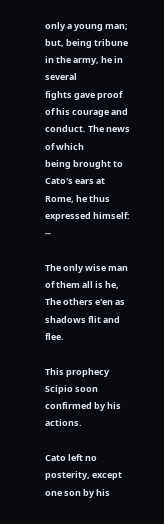only a young man; but, being tribune in the army, he in several
fights gave proof of his courage and conduct. The news of which
being brought to Cato's ears at Rome, he thus expressed himself: --

The only wise man of them all is he,
The others e'en as shadows flit and flee.

This prophecy Scipio soon confirmed by his actions.

Cato left no posterity, except one son by his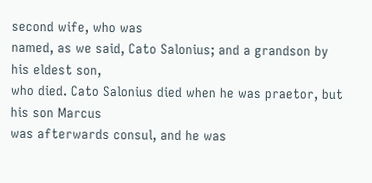second wife, who was
named, as we said, Cato Salonius; and a grandson by his eldest son,
who died. Cato Salonius died when he was praetor, but his son Marcus
was afterwards consul, and he was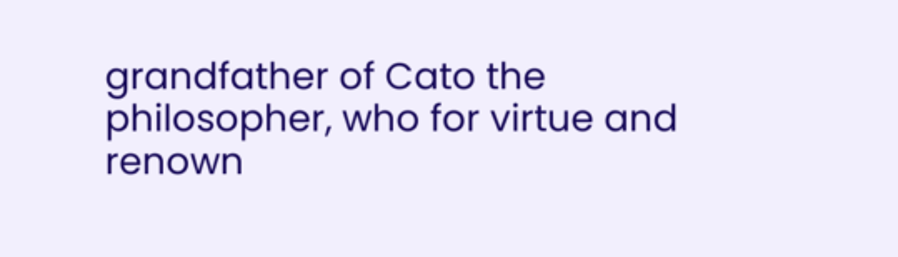grandfather of Cato the
philosopher, who for virtue and renown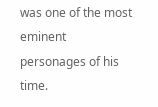was one of the most eminent
personages of his time.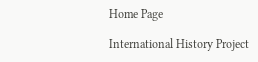Home Page

International History Project